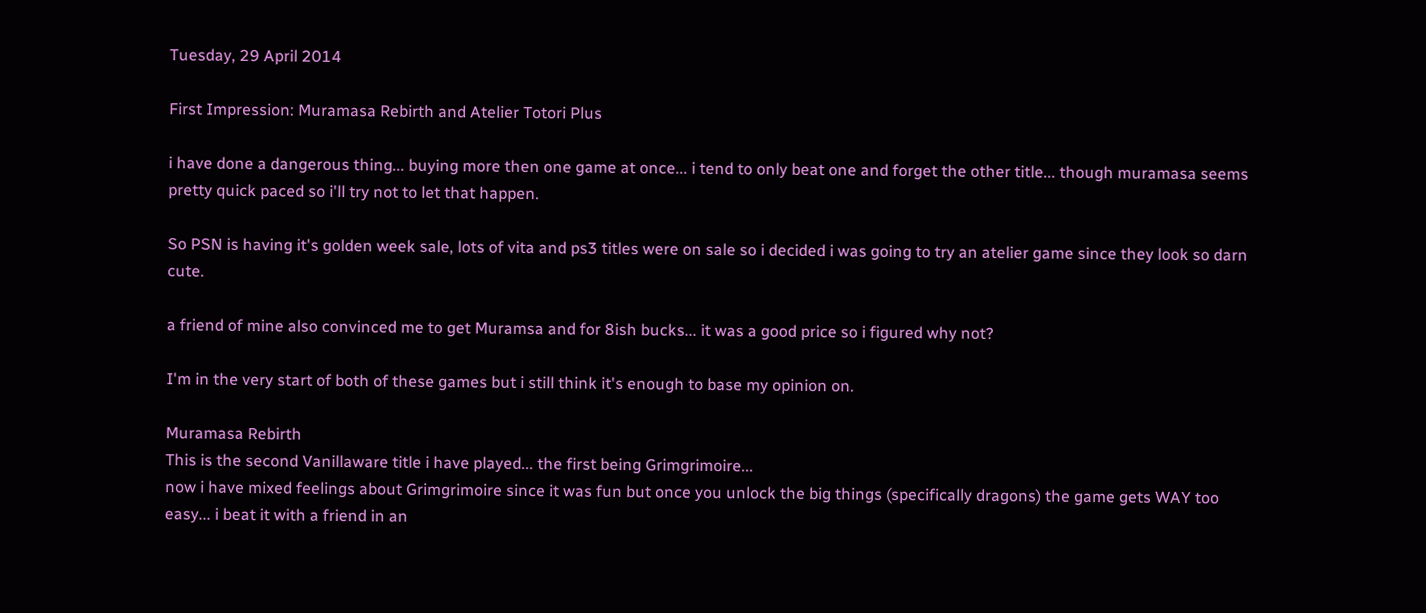Tuesday, 29 April 2014

First Impression: Muramasa Rebirth and Atelier Totori Plus

i have done a dangerous thing... buying more then one game at once... i tend to only beat one and forget the other title... though muramasa seems pretty quick paced so i'll try not to let that happen.

So PSN is having it's golden week sale, lots of vita and ps3 titles were on sale so i decided i was going to try an atelier game since they look so darn cute.

a friend of mine also convinced me to get Muramsa and for 8ish bucks... it was a good price so i figured why not?

I'm in the very start of both of these games but i still think it's enough to base my opinion on.

Muramasa Rebirth
This is the second Vanillaware title i have played... the first being Grimgrimoire...
now i have mixed feelings about Grimgrimoire since it was fun but once you unlock the big things (specifically dragons) the game gets WAY too easy... i beat it with a friend in an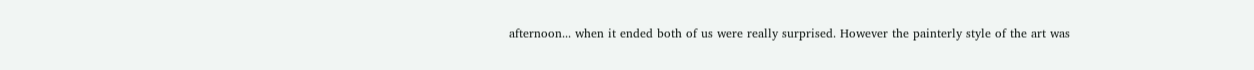afternoon... when it ended both of us were really surprised. However the painterly style of the art was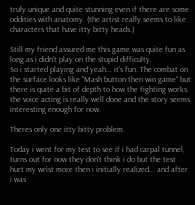truly unique and quite stunning even if there are some oddities with anatomy. (the artist really seems to like characters that have itty bitty heads.)

Still my friend assured me this game was quite fun as long as i didn't play on the stupid difficulty.
So i started playing and yeah... it's fun. The combat on the surface looks like "Mash button then win game" but there is quite a bit of depth to how the fighting works. the voice acting is really well done and the story seems interesting enough for now.

Theres only one itty bitty problem.

Today i went for my test to see if i had carpal tunnel, turns out for now they don't think i do but the test hurt my wrist more then i initially realized... and after i was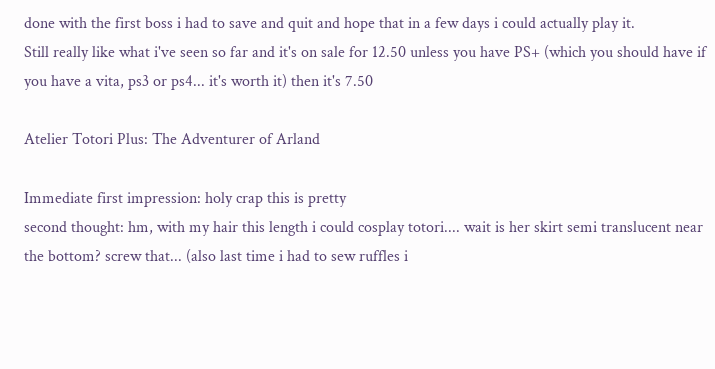done with the first boss i had to save and quit and hope that in a few days i could actually play it.
Still really like what i've seen so far and it's on sale for 12.50 unless you have PS+ (which you should have if you have a vita, ps3 or ps4... it's worth it) then it's 7.50

Atelier Totori Plus: The Adventurer of Arland

Immediate first impression: holy crap this is pretty
second thought: hm, with my hair this length i could cosplay totori.... wait is her skirt semi translucent near the bottom? screw that... (also last time i had to sew ruffles i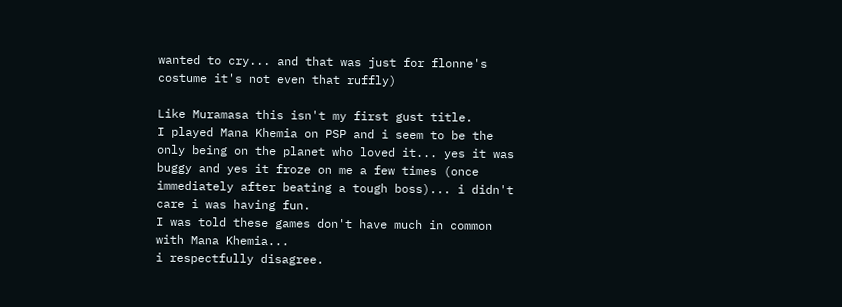wanted to cry... and that was just for flonne's costume it's not even that ruffly)

Like Muramasa this isn't my first gust title.
I played Mana Khemia on PSP and i seem to be the only being on the planet who loved it... yes it was buggy and yes it froze on me a few times (once immediately after beating a tough boss)... i didn't care i was having fun.
I was told these games don't have much in common with Mana Khemia...
i respectfully disagree.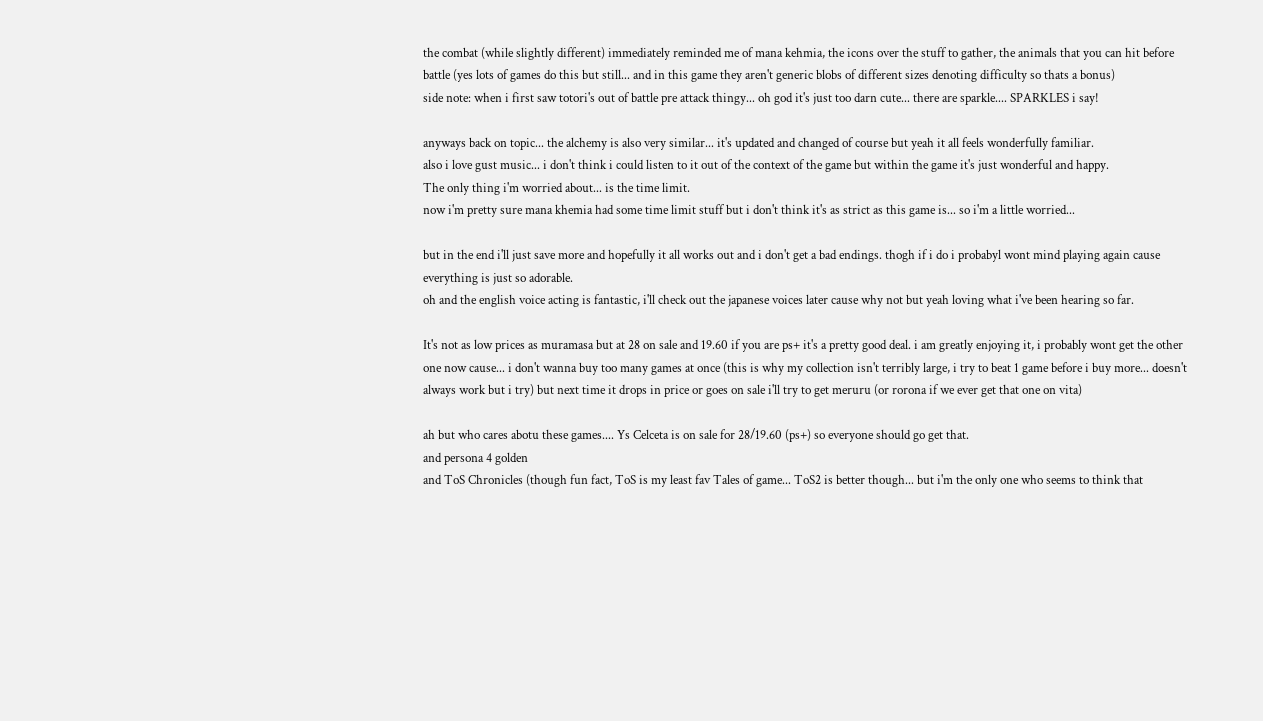the combat (while slightly different) immediately reminded me of mana kehmia, the icons over the stuff to gather, the animals that you can hit before battle (yes lots of games do this but still... and in this game they aren't generic blobs of different sizes denoting difficulty so thats a bonus)
side note: when i first saw totori's out of battle pre attack thingy... oh god it's just too darn cute... there are sparkle.... SPARKLES i say!

anyways back on topic... the alchemy is also very similar... it's updated and changed of course but yeah it all feels wonderfully familiar.
also i love gust music... i don't think i could listen to it out of the context of the game but within the game it's just wonderful and happy.
The only thing i'm worried about... is the time limit.
now i'm pretty sure mana khemia had some time limit stuff but i don't think it's as strict as this game is... so i'm a little worried...

but in the end i'll just save more and hopefully it all works out and i don't get a bad endings. thogh if i do i probabyl wont mind playing again cause everything is just so adorable.
oh and the english voice acting is fantastic, i'll check out the japanese voices later cause why not but yeah loving what i've been hearing so far.

It's not as low prices as muramasa but at 28 on sale and 19.60 if you are ps+ it's a pretty good deal. i am greatly enjoying it, i probably wont get the other one now cause... i don't wanna buy too many games at once (this is why my collection isn't terribly large, i try to beat 1 game before i buy more... doesn't always work but i try) but next time it drops in price or goes on sale i'll try to get meruru (or rorona if we ever get that one on vita)

ah but who cares abotu these games.... Ys Celceta is on sale for 28/19.60 (ps+) so everyone should go get that.
and persona 4 golden
and ToS Chronicles (though fun fact, ToS is my least fav Tales of game... ToS2 is better though... but i'm the only one who seems to think that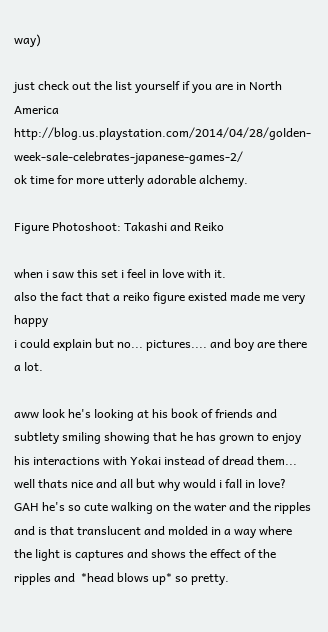way)

just check out the list yourself if you are in North America http://blog.us.playstation.com/2014/04/28/golden-week-sale-celebrates-japanese-games-2/
ok time for more utterly adorable alchemy.

Figure Photoshoot: Takashi and Reiko

when i saw this set i feel in love with it.
also the fact that a reiko figure existed made me very happy
i could explain but no... pictures.... and boy are there a lot.

aww look he's looking at his book of friends and subtlety smiling showing that he has grown to enjoy his interactions with Yokai instead of dread them... well thats nice and all but why would i fall in love?
GAH he's so cute walking on the water and the ripples and is that translucent and molded in a way where the light is captures and shows the effect of the ripples and  *head blows up* so pretty.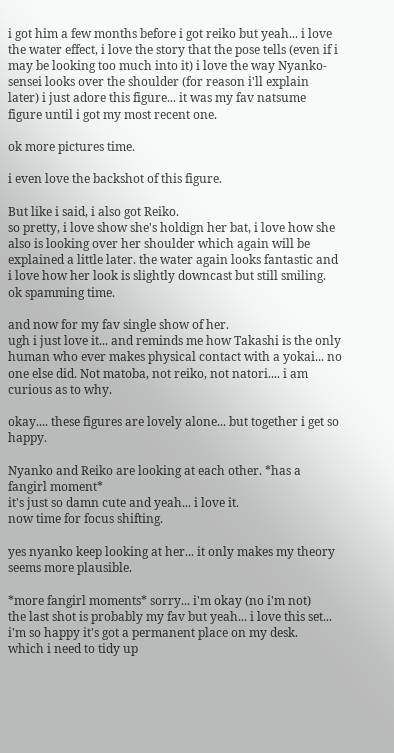i got him a few months before i got reiko but yeah... i love the water effect, i love the story that the pose tells (even if i may be looking too much into it) i love the way Nyanko-sensei looks over the shoulder (for reason i'll explain later) i just adore this figure... it was my fav natsume figure until i got my most recent one.

ok more pictures time.

i even love the backshot of this figure.

But like i said, i also got Reiko.
so pretty, i love show she's holdign her bat, i love how she also is looking over her shoulder which again will be explained a little later. the water again looks fantastic and i love how her look is slightly downcast but still smiling.
ok spamming time.

and now for my fav single show of her.
ugh i just love it... and reminds me how Takashi is the only human who ever makes physical contact with a yokai... no one else did. Not matoba, not reiko, not natori.... i am curious as to why.

okay.... these figures are lovely alone... but together i get so happy.

Nyanko and Reiko are looking at each other. *has a fangirl moment*
it's just so damn cute and yeah... i love it.
now time for focus shifting.

yes nyanko keep looking at her... it only makes my theory seems more plausible.

*more fangirl moments* sorry... i'm okay (no i'm not)
the last shot is probably my fav but yeah... i love this set... i'm so happy it's got a permanent place on my desk.
which i need to tidy up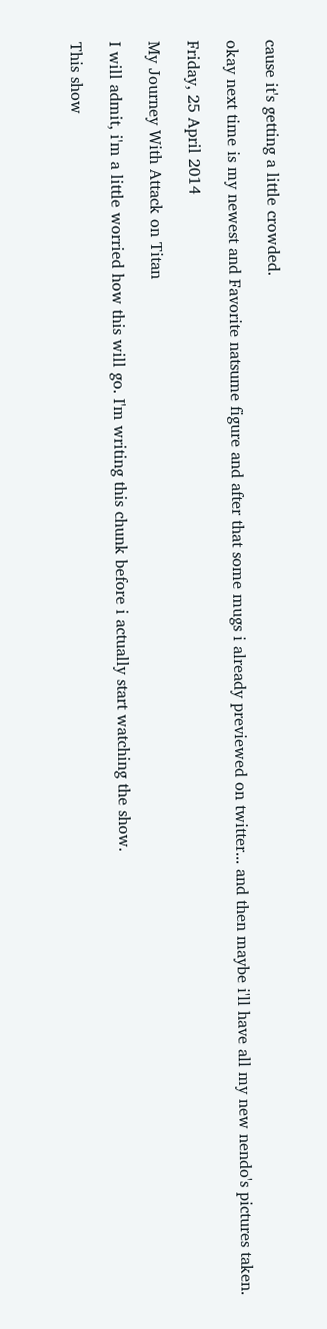cause it's getting a little crowded.

okay next time is my newest and Favorite natsume figure and after that some mugs i already previewed on twitter... and then maybe i'll have all my new nendo's pictures taken.

Friday, 25 April 2014

My Journey With Attack on Titan

I will admit, i'm a little worried how this will go. I'm writing this chunk before i actually start watching the show.

This show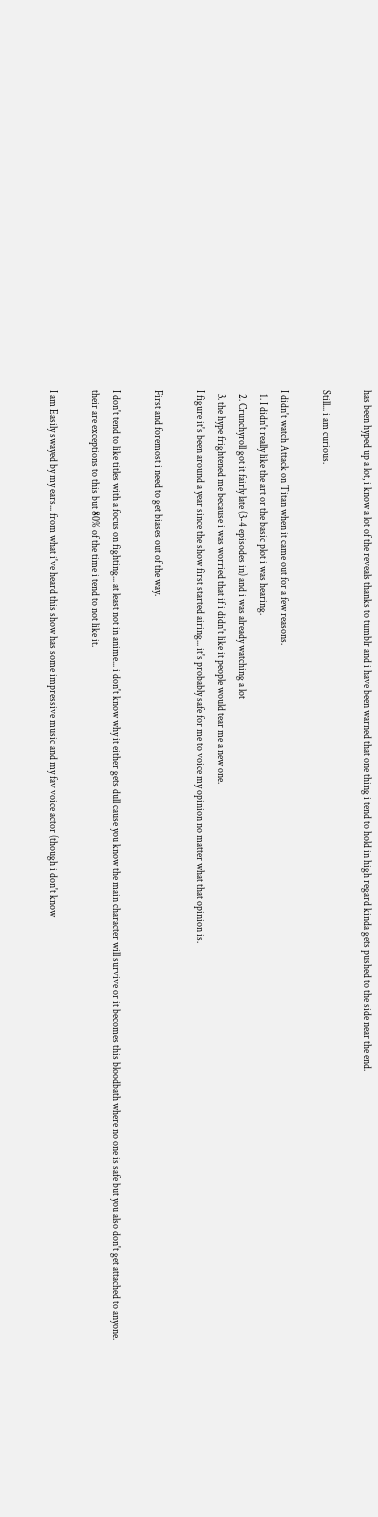has been hyped up a lot, i know a lot of the reveals thanks to tumblr and i have been warned that one thing i tend to hold in high regard kinda gets pushed to the side near the end.

Still... i am curious.

I didn't watch Attack on Titan when it came out for a few reasons.
  1. I didn't really like the art or the basic plot i was hearing.
  2. Crunchyroll got it fairly late (3-4 episodes in) and i was already watching a lot
  3. the hype frightened me because i was worried that if i didn't like it people would tear me a new one.
I figure it's been around a year since the show first started airing... it's probably safe for me to voice my opinion no matter what that opinion is.

First and foremost i need to get biases out of the way.

I don't tend to like titles with a focus on fighting... at least not in anime... i don't know why it either gets dull cause you know the main character will survive or it becomes this bloodbath where no one is safe but you also don't get attached to anyone.
their are exceptions to this but 80% of the time i tend to not like it.

I am Easily swayed by my ears... from what i've heard this show has some impressive music and my fav voice actor (though i don't know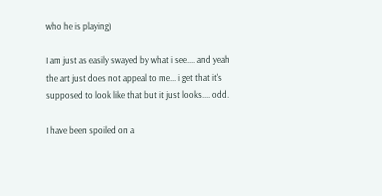who he is playing)

I am just as easily swayed by what i see.... and yeah the art just does not appeal to me... i get that it's supposed to look like that but it just looks.... odd.

I have been spoiled on a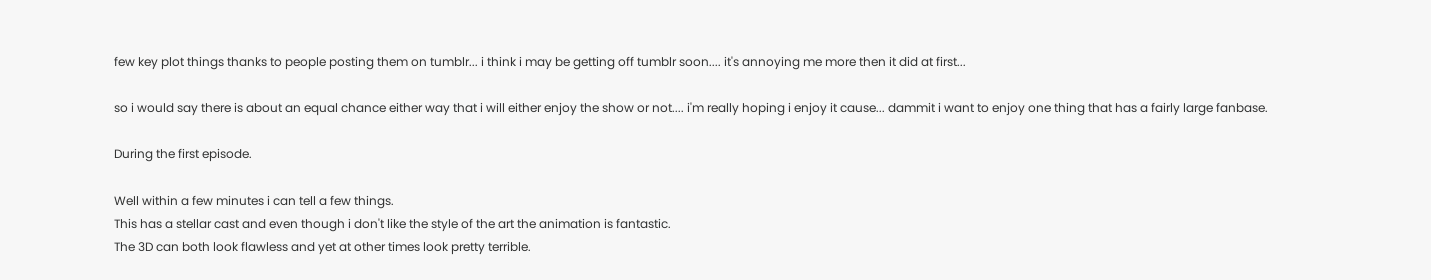few key plot things thanks to people posting them on tumblr... i think i may be getting off tumblr soon.... it's annoying me more then it did at first...

so i would say there is about an equal chance either way that i will either enjoy the show or not.... i'm really hoping i enjoy it cause... dammit i want to enjoy one thing that has a fairly large fanbase.

During the first episode.

Well within a few minutes i can tell a few things.
This has a stellar cast and even though i don't like the style of the art the animation is fantastic.
The 3D can both look flawless and yet at other times look pretty terrible.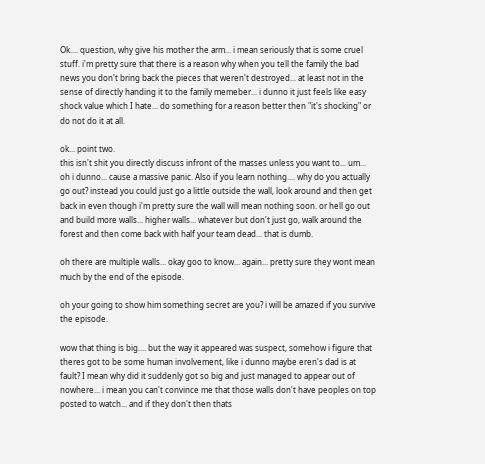Ok.... question, why give his mother the arm... i mean seriously that is some cruel stuff. i'm pretty sure that there is a reason why when you tell the family the bad news you don't bring back the pieces that weren't destroyed... at least not in the sense of directly handing it to the family memeber... i dunno it just feels like easy shock value which I hate... do something for a reason better then "it's shocking" or do not do it at all.

ok... point two.
this isn't shit you directly discuss infront of the masses unless you want to... um... oh i dunno... cause a massive panic. Also if you learn nothing.... why do you actually go out? instead you could just go a little outside the wall, look around and then get back in even though i'm pretty sure the wall will mean nothing soon. or hell go out and build more walls... higher walls... whatever but don't just go, walk around the forest and then come back with half your team dead... that is dumb.

oh there are multiple walls... okay goo to know... again... pretty sure they wont mean much by the end of the episode.

oh your going to show him something secret are you? i will be amazed if you survive the episode.

wow that thing is big.... but the way it appeared was suspect, somehow i figure that theres got to be some human involvement, like i dunno maybe eren's dad is at fault? I mean why did it suddenly got so big and just managed to appear out of nowhere... i mean you can't convince me that those walls don't have peoples on top posted to watch... and if they don't then thats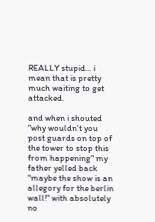REALLY stupid... i mean that is pretty much waiting to get attacked.

and when i shouted "why wouldn't you post guards on top of the tower to stop this from happening" my father yelled back "maybe the show is an allegory for the berlin wall!" with absolutely no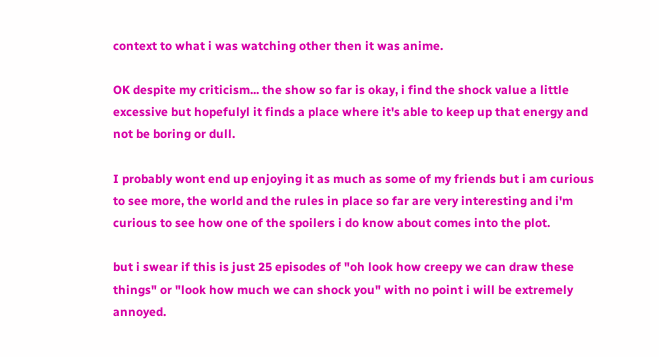context to what i was watching other then it was anime.

OK despite my criticism... the show so far is okay, i find the shock value a little excessive but hopefulyl it finds a place where it's able to keep up that energy and not be boring or dull.

I probably wont end up enjoying it as much as some of my friends but i am curious to see more, the world and the rules in place so far are very interesting and i'm curious to see how one of the spoilers i do know about comes into the plot.

but i swear if this is just 25 episodes of "oh look how creepy we can draw these things" or "look how much we can shock you" with no point i will be extremely annoyed.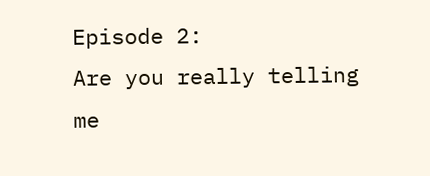Episode 2:
Are you really telling me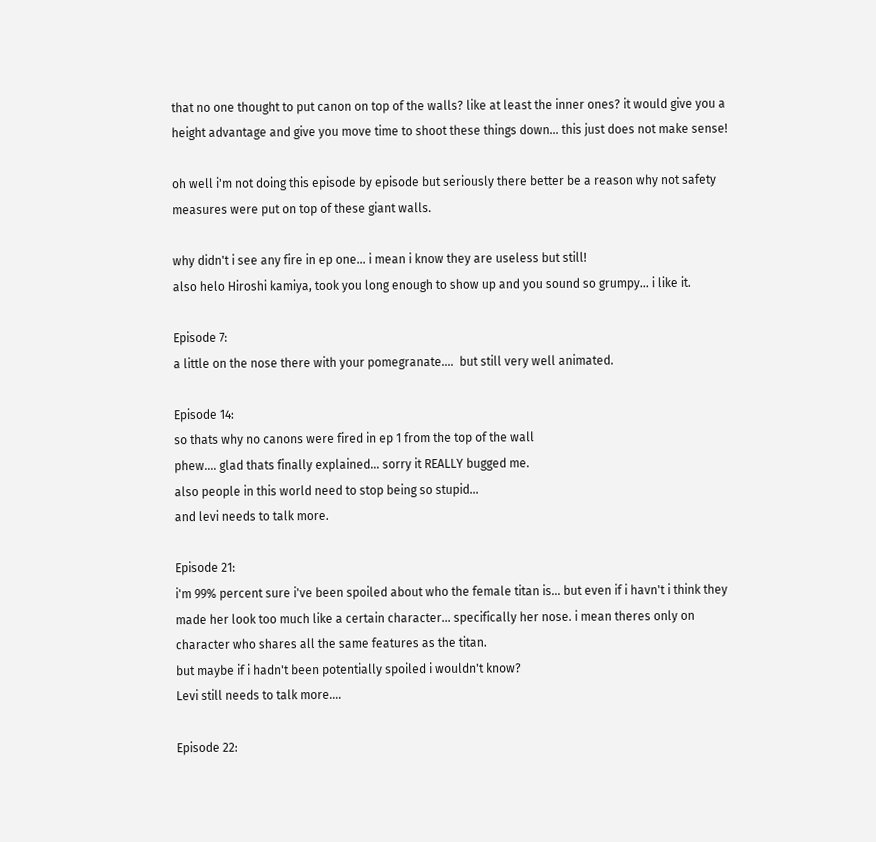that no one thought to put canon on top of the walls? like at least the inner ones? it would give you a height advantage and give you move time to shoot these things down... this just does not make sense!

oh well i'm not doing this episode by episode but seriously there better be a reason why not safety measures were put on top of these giant walls.

why didn't i see any fire in ep one... i mean i know they are useless but still!
also helo Hiroshi kamiya, took you long enough to show up and you sound so grumpy... i like it.

Episode 7:
a little on the nose there with your pomegranate....  but still very well animated.

Episode 14:
so thats why no canons were fired in ep 1 from the top of the wall
phew.... glad thats finally explained... sorry it REALLY bugged me.
also people in this world need to stop being so stupid...
and levi needs to talk more.

Episode 21:
i'm 99% percent sure i've been spoiled about who the female titan is... but even if i havn't i think they made her look too much like a certain character... specifically her nose. i mean theres only on character who shares all the same features as the titan.
but maybe if i hadn't been potentially spoiled i wouldn't know?
Levi still needs to talk more....

Episode 22: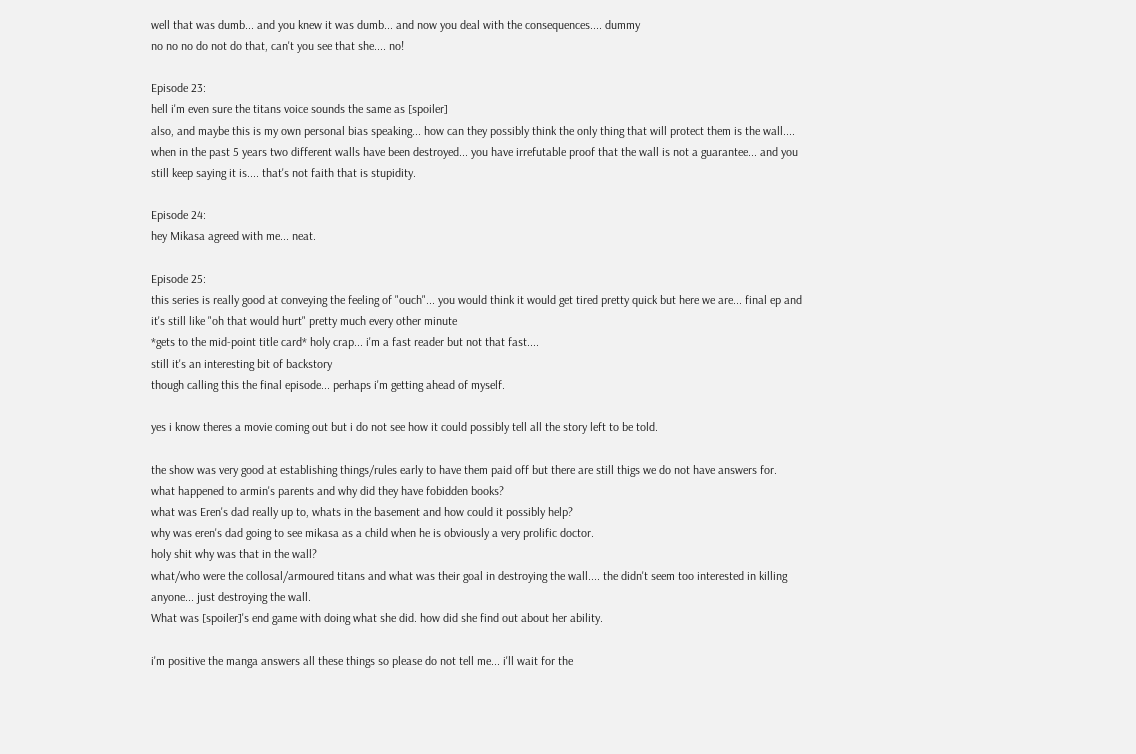well that was dumb... and you knew it was dumb... and now you deal with the consequences.... dummy
no no no do not do that, can't you see that she.... no!

Episode 23:
hell i'm even sure the titans voice sounds the same as [spoiler]
also, and maybe this is my own personal bias speaking... how can they possibly think the only thing that will protect them is the wall.... when in the past 5 years two different walls have been destroyed... you have irrefutable proof that the wall is not a guarantee... and you still keep saying it is.... that's not faith that is stupidity.

Episode 24:
hey Mikasa agreed with me... neat.

Episode 25:
this series is really good at conveying the feeling of "ouch"... you would think it would get tired pretty quick but here we are... final ep and it's still like "oh that would hurt" pretty much every other minute
*gets to the mid-point title card* holy crap... i'm a fast reader but not that fast....
still it's an interesting bit of backstory
though calling this the final episode... perhaps i'm getting ahead of myself.

yes i know theres a movie coming out but i do not see how it could possibly tell all the story left to be told.

the show was very good at establishing things/rules early to have them paid off but there are still thigs we do not have answers for.
what happened to armin's parents and why did they have fobidden books?
what was Eren's dad really up to, whats in the basement and how could it possibly help?
why was eren's dad going to see mikasa as a child when he is obviously a very prolific doctor.
holy shit why was that in the wall?
what/who were the collosal/armoured titans and what was their goal in destroying the wall.... the didn't seem too interested in killing anyone... just destroying the wall.
What was [spoiler]'s end game with doing what she did. how did she find out about her ability.

i'm positive the manga answers all these things so please do not tell me... i'll wait for the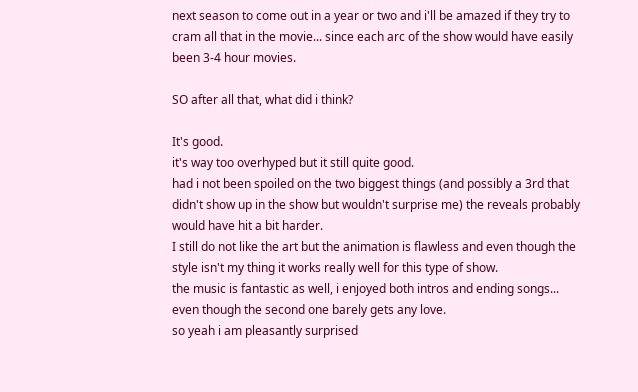next season to come out in a year or two and i'll be amazed if they try to cram all that in the movie... since each arc of the show would have easily been 3-4 hour movies.

SO after all that, what did i think?

It's good.
it's way too overhyped but it still quite good.
had i not been spoiled on the two biggest things (and possibly a 3rd that didn't show up in the show but wouldn't surprise me) the reveals probably would have hit a bit harder.
I still do not like the art but the animation is flawless and even though the style isn't my thing it works really well for this type of show.
the music is fantastic as well, i enjoyed both intros and ending songs... even though the second one barely gets any love.
so yeah i am pleasantly surprised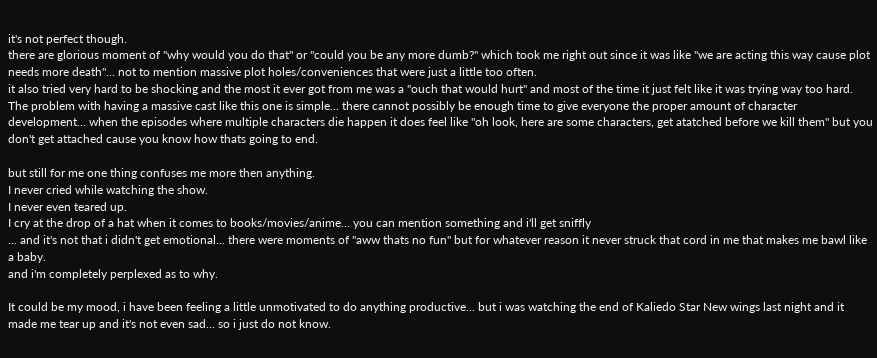it's not perfect though.
there are glorious moment of "why would you do that" or "could you be any more dumb?" which took me right out since it was like "we are acting this way cause plot needs more death"... not to mention massive plot holes/conveniences that were just a little too often.
it also tried very hard to be shocking and the most it ever got from me was a "ouch that would hurt" and most of the time it just felt like it was trying way too hard.
The problem with having a massive cast like this one is simple... there cannot possibly be enough time to give everyone the proper amount of character development... when the episodes where multiple characters die happen it does feel like "oh look, here are some characters, get atatched before we kill them" but you don't get attached cause you know how thats going to end.

but still for me one thing confuses me more then anything.
I never cried while watching the show.
I never even teared up.
I cry at the drop of a hat when it comes to books/movies/anime... you can mention something and i'll get sniffly
... and it's not that i didn't get emotional... there were moments of "aww thats no fun" but for whatever reason it never struck that cord in me that makes me bawl like a baby.
and i'm completely perplexed as to why.

It could be my mood, i have been feeling a little unmotivated to do anything productive... but i was watching the end of Kaliedo Star New wings last night and it made me tear up and it's not even sad... so i just do not know.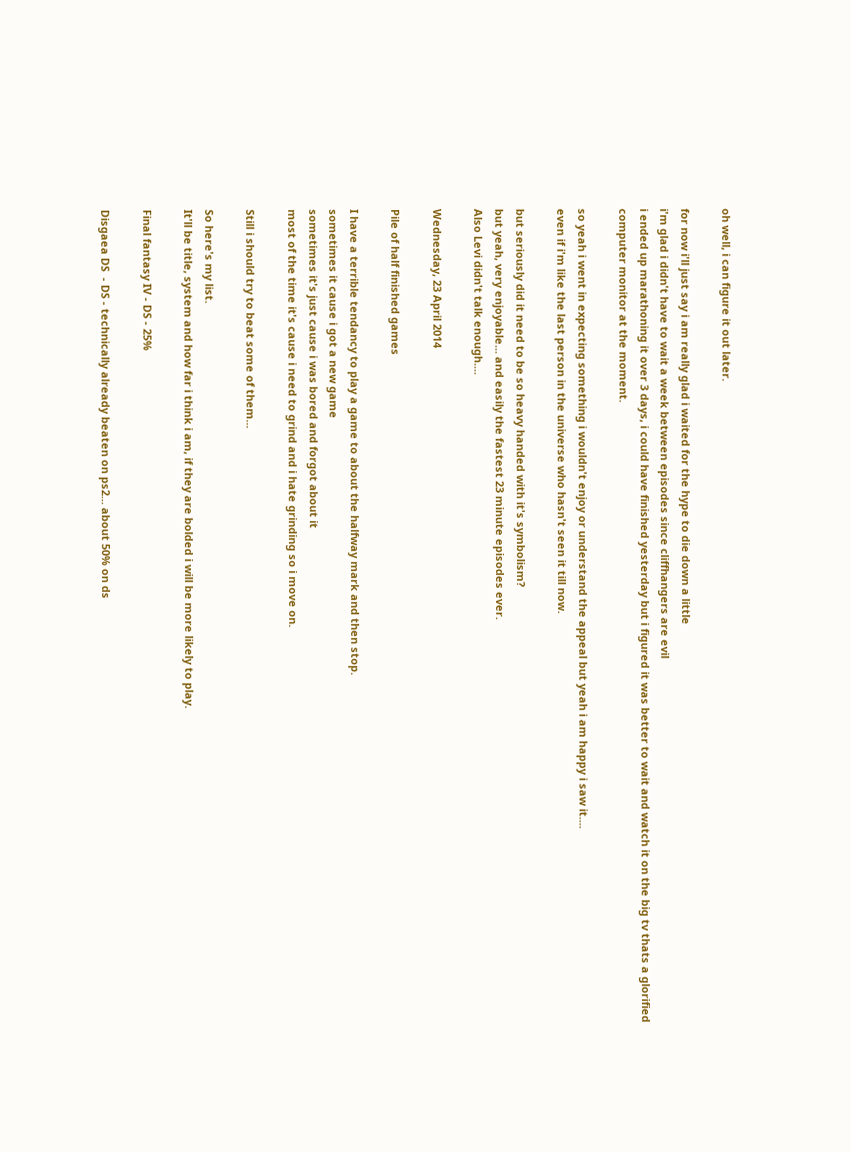oh well, i can figure it out later.

for now i'll just say i am really glad i waited for the hype to die down a little
i'm glad i didn't have to wait a week between episodes since cliffhangers are evil
i ended up marathoning it over 3 days, i could have finished yesterday but i figured it was better to wait and watch it on the big tv thats a glorified computer monitor at the moment.

so yeah i went in expecting something i wouldn't enjoy or understand the appeal but yeah i am happy i saw it....
even if i'm like the last person in the universe who hasn't seen it till now.

but seriously did it need to be so heavy handed with it's symbolism?
but yeah, very enjoyable... and easily the fastest 23 minute episodes ever.
Also Levi didn't talk enough....

Wednesday, 23 April 2014

Pile of half finished games

I have a terrible tendancy to play a game to about the halfway mark and then stop.
sometimes it cause i got a new game
sometimes it's just cause i was bored and forgot about it
most of the time it's cause i need to grind and i hate grinding so i move on.

Still i should try to beat some of them...

So here's my list.
It'll be title, system and how far i think i am, if they are bolded i will be more likely to play.

Final fantasy IV - DS - 25%

Disgaea DS  - DS - technically already beaten on ps2... about 50% on ds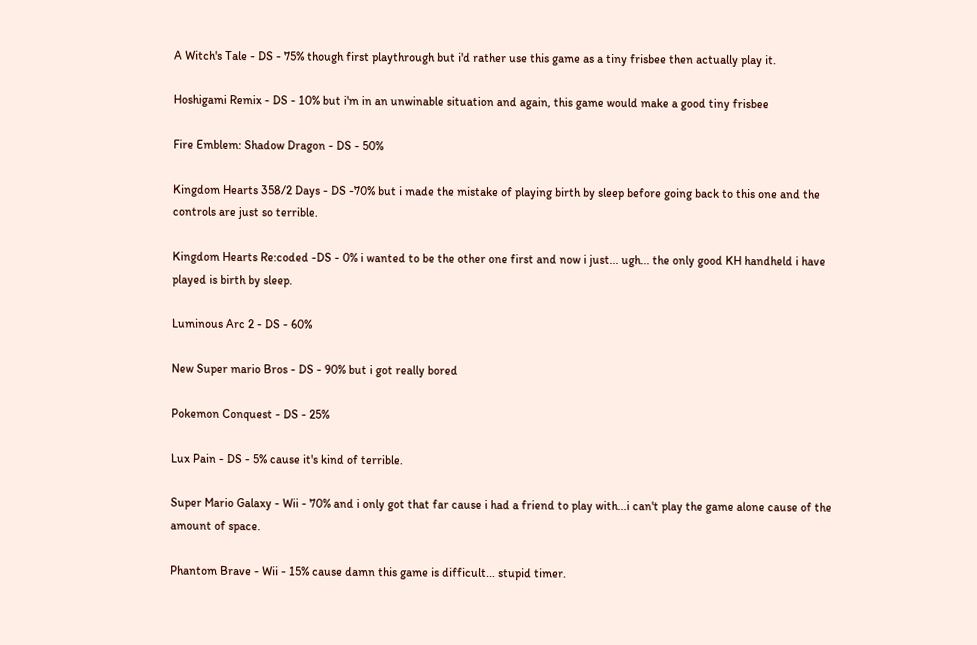A Witch's Tale - DS - 75% though first playthrough but i'd rather use this game as a tiny frisbee then actually play it.

Hoshigami Remix - DS - 10% but i'm in an unwinable situation and again, this game would make a good tiny frisbee

Fire Emblem: Shadow Dragon - DS - 50%

Kingdom Hearts 358/2 Days - DS -70% but i made the mistake of playing birth by sleep before going back to this one and the controls are just so terrible.

Kingdom Hearts Re:coded -DS - 0% i wanted to be the other one first and now i just... ugh... the only good KH handheld i have played is birth by sleep.

Luminous Arc 2 - DS - 60%

New Super mario Bros - DS - 90% but i got really bored

Pokemon Conquest - DS - 25%

Lux Pain - DS - 5% cause it's kind of terrible.

Super Mario Galaxy - Wii - 70% and i only got that far cause i had a friend to play with...i can't play the game alone cause of the amount of space.

Phantom Brave - Wii - 15% cause damn this game is difficult... stupid timer.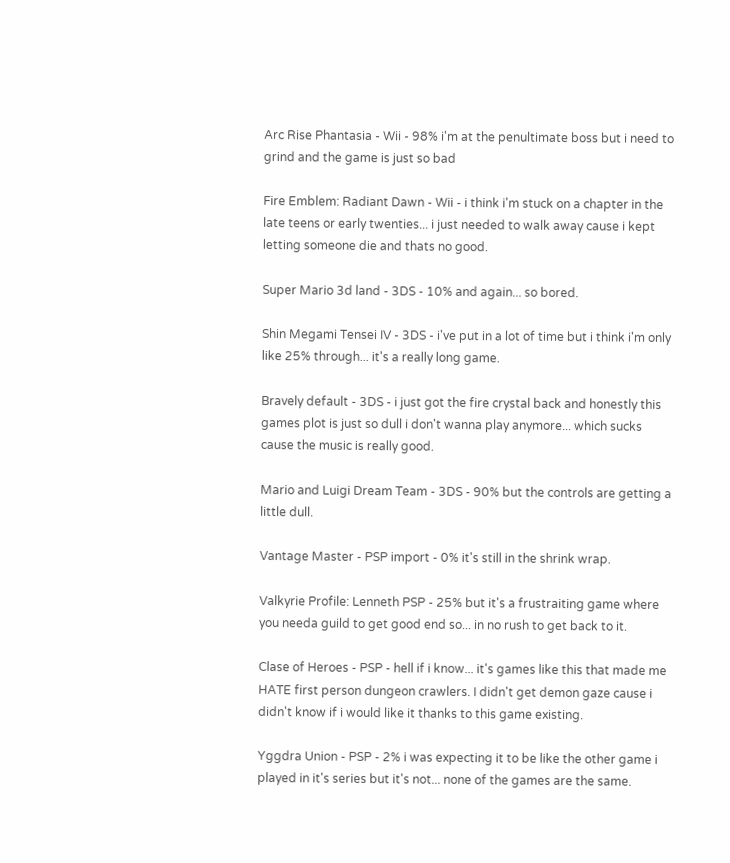Arc Rise Phantasia - Wii - 98% i'm at the penultimate boss but i need to grind and the game is just so bad

Fire Emblem: Radiant Dawn - Wii - i think i'm stuck on a chapter in the late teens or early twenties... i just needed to walk away cause i kept letting someone die and thats no good.

Super Mario 3d land - 3DS - 10% and again... so bored.

Shin Megami Tensei IV - 3DS - i've put in a lot of time but i think i'm only like 25% through... it's a really long game.

Bravely default - 3DS - i just got the fire crystal back and honestly this games plot is just so dull i don't wanna play anymore... which sucks cause the music is really good.

Mario and Luigi Dream Team - 3DS - 90% but the controls are getting a little dull.

Vantage Master - PSP import - 0% it's still in the shrink wrap.

Valkyrie Profile: Lenneth PSP - 25% but it's a frustraiting game where you needa guild to get good end so... in no rush to get back to it.

Clase of Heroes - PSP - hell if i know... it's games like this that made me HATE first person dungeon crawlers. I didn't get demon gaze cause i didn't know if i would like it thanks to this game existing.

Yggdra Union - PSP - 2% i was expecting it to be like the other game i played in it's series but it's not... none of the games are the same.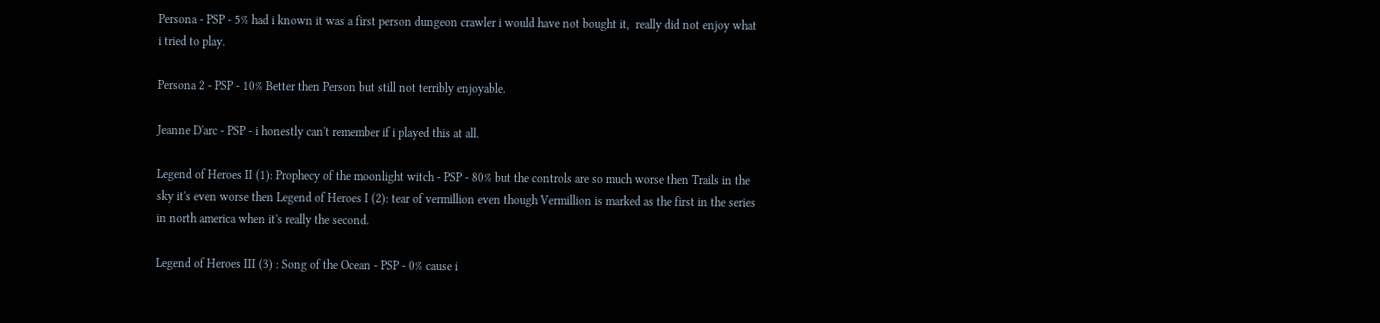Persona - PSP - 5% had i known it was a first person dungeon crawler i would have not bought it,  really did not enjoy what i tried to play.

Persona 2 - PSP - 10% Better then Person but still not terribly enjoyable.

Jeanne D'arc - PSP - i honestly can't remember if i played this at all.

Legend of Heroes II (1): Prophecy of the moonlight witch - PSP - 80% but the controls are so much worse then Trails in the sky it's even worse then Legend of Heroes I (2): tear of vermillion even though Vermillion is marked as the first in the series in north america when it's really the second.

Legend of Heroes III (3) : Song of the Ocean - PSP - 0% cause i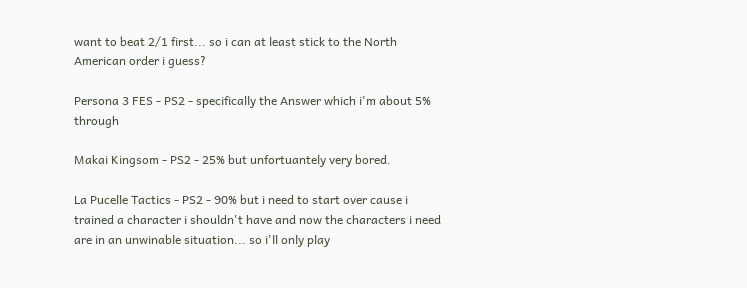want to beat 2/1 first... so i can at least stick to the North American order i guess?

Persona 3 FES - PS2 - specifically the Answer which i'm about 5% through

Makai Kingsom - PS2 - 25% but unfortuantely very bored.

La Pucelle Tactics - PS2 - 90% but i need to start over cause i trained a character i shouldn't have and now the characters i need are in an unwinable situation... so i'll only play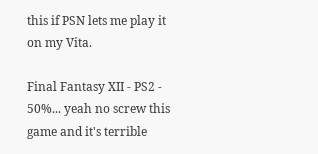this if PSN lets me play it on my Vita.

Final Fantasy XII - PS2 - 50%... yeah no screw this game and it's terrible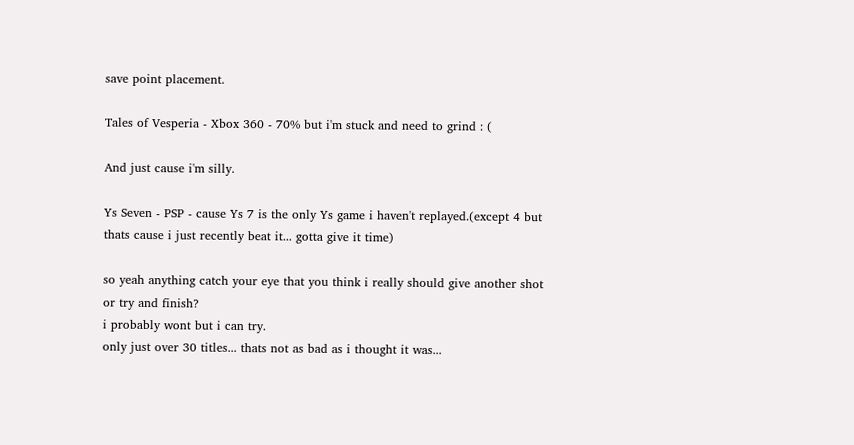save point placement.

Tales of Vesperia - Xbox 360 - 70% but i'm stuck and need to grind : (

And just cause i'm silly.

Ys Seven - PSP - cause Ys 7 is the only Ys game i haven't replayed.(except 4 but thats cause i just recently beat it... gotta give it time)

so yeah anything catch your eye that you think i really should give another shot or try and finish?
i probably wont but i can try.
only just over 30 titles... thats not as bad as i thought it was...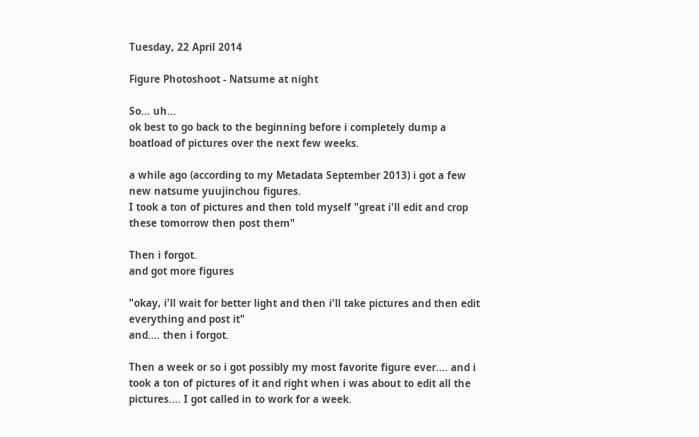Tuesday, 22 April 2014

Figure Photoshoot - Natsume at night

So... uh...
ok best to go back to the beginning before i completely dump a boatload of pictures over the next few weeks.

a while ago (according to my Metadata September 2013) i got a few new natsume yuujinchou figures.
I took a ton of pictures and then told myself "great i'll edit and crop these tomorrow then post them"

Then i forgot.
and got more figures

"okay, i'll wait for better light and then i'll take pictures and then edit everything and post it"
and.... then i forgot.

Then a week or so i got possibly my most favorite figure ever.... and i took a ton of pictures of it and right when i was about to edit all the pictures.... I got called in to work for a week.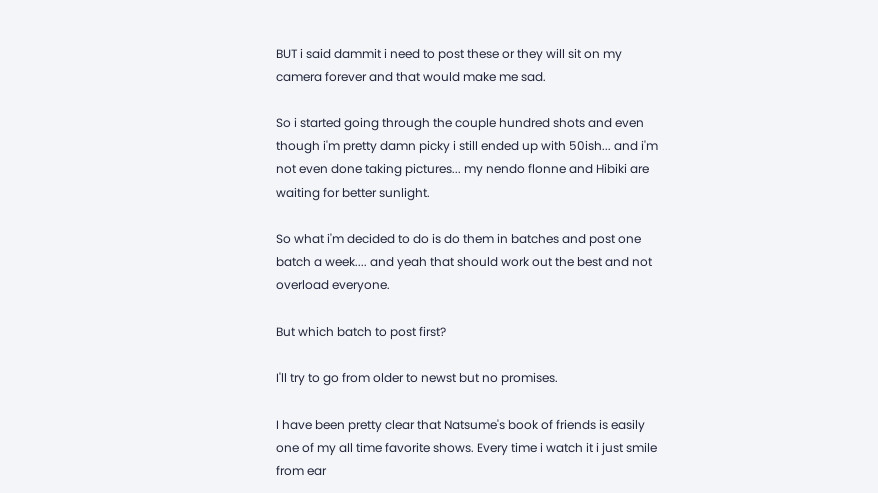BUT i said dammit i need to post these or they will sit on my camera forever and that would make me sad.

So i started going through the couple hundred shots and even though i'm pretty damn picky i still ended up with 50ish... and i'm not even done taking pictures... my nendo flonne and Hibiki are waiting for better sunlight.

So what i'm decided to do is do them in batches and post one batch a week.... and yeah that should work out the best and not overload everyone.

But which batch to post first?

I'll try to go from older to newst but no promises.

I have been pretty clear that Natsume's book of friends is easily one of my all time favorite shows. Every time i watch it i just smile from ear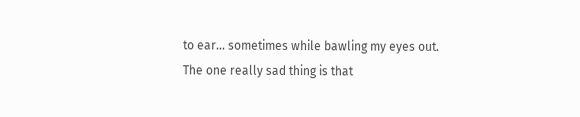to ear... sometimes while bawling my eyes out.
The one really sad thing is that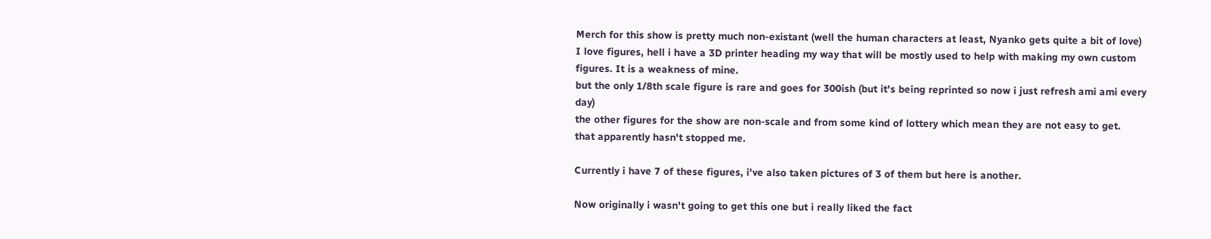Merch for this show is pretty much non-existant (well the human characters at least, Nyanko gets quite a bit of love)
I love figures, hell i have a 3D printer heading my way that will be mostly used to help with making my own custom figures. It is a weakness of mine.
but the only 1/8th scale figure is rare and goes for 300ish (but it's being reprinted so now i just refresh ami ami every day)
the other figures for the show are non-scale and from some kind of lottery which mean they are not easy to get.
that apparently hasn't stopped me.

Currently i have 7 of these figures, i've also taken pictures of 3 of them but here is another.

Now originally i wasn't going to get this one but i really liked the fact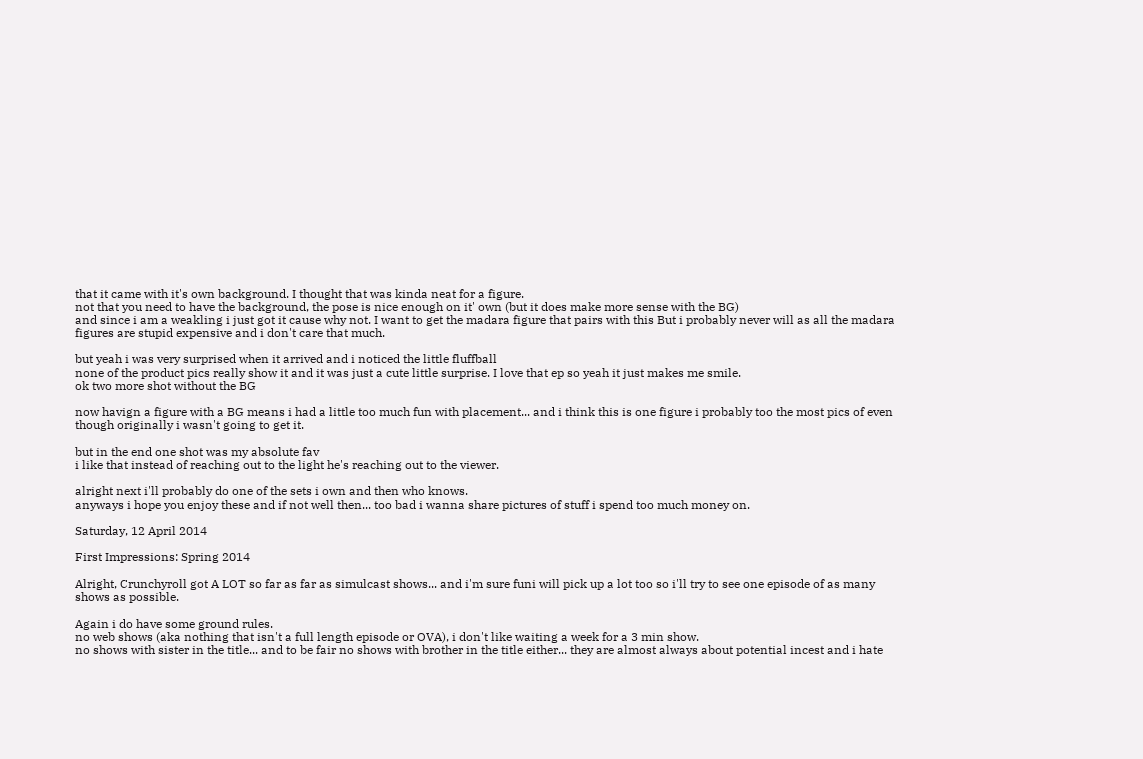that it came with it's own background. I thought that was kinda neat for a figure.
not that you need to have the background, the pose is nice enough on it' own (but it does make more sense with the BG)
and since i am a weakling i just got it cause why not. I want to get the madara figure that pairs with this But i probably never will as all the madara figures are stupid expensive and i don't care that much.

but yeah i was very surprised when it arrived and i noticed the little fluffball
none of the product pics really show it and it was just a cute little surprise. I love that ep so yeah it just makes me smile.
ok two more shot without the BG

now havign a figure with a BG means i had a little too much fun with placement... and i think this is one figure i probably too the most pics of even though originally i wasn't going to get it.

but in the end one shot was my absolute fav
i like that instead of reaching out to the light he's reaching out to the viewer.

alright next i'll probably do one of the sets i own and then who knows.
anyways i hope you enjoy these and if not well then... too bad i wanna share pictures of stuff i spend too much money on.

Saturday, 12 April 2014

First Impressions: Spring 2014

Alright, Crunchyroll got A LOT so far as far as simulcast shows... and i'm sure funi will pick up a lot too so i'll try to see one episode of as many shows as possible.

Again i do have some ground rules.
no web shows (aka nothing that isn't a full length episode or OVA), i don't like waiting a week for a 3 min show.
no shows with sister in the title... and to be fair no shows with brother in the title either... they are almost always about potential incest and i hate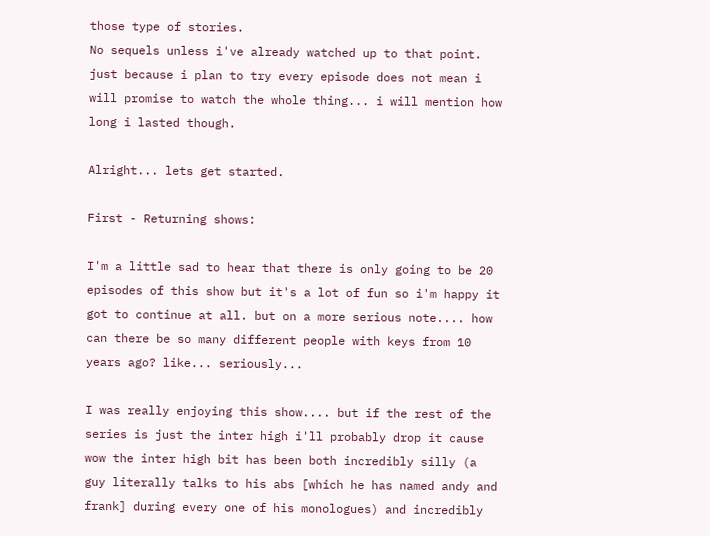those type of stories.
No sequels unless i've already watched up to that point.
just because i plan to try every episode does not mean i will promise to watch the whole thing... i will mention how long i lasted though.

Alright... lets get started.

First - Returning shows:

I'm a little sad to hear that there is only going to be 20 episodes of this show but it's a lot of fun so i'm happy it got to continue at all. but on a more serious note.... how can there be so many different people with keys from 10 years ago? like... seriously...

I was really enjoying this show.... but if the rest of the series is just the inter high i'll probably drop it cause wow the inter high bit has been both incredibly silly (a guy literally talks to his abs [which he has named andy and frank] during every one of his monologues) and incredibly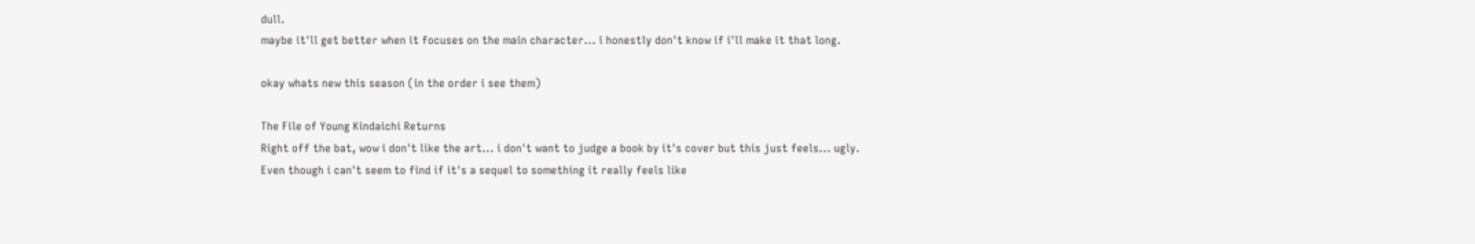dull.
maybe it'll get better when it focuses on the main character... i honestly don't know if i'll make it that long.

okay whats new this season (in the order i see them)

The File of Young Kindaichi Returns
Right off the bat, wow i don't like the art... i don't want to judge a book by it's cover but this just feels... ugly.
Even though i can't seem to find if it's a sequel to something it really feels like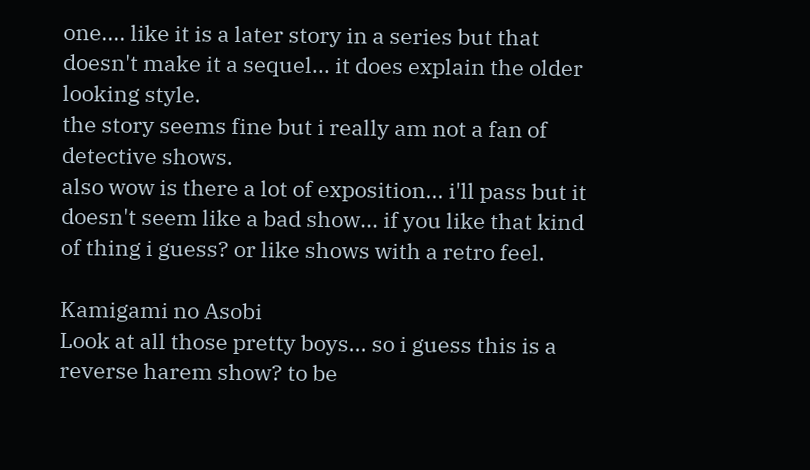one.... like it is a later story in a series but that doesn't make it a sequel... it does explain the older looking style.
the story seems fine but i really am not a fan of detective shows.
also wow is there a lot of exposition... i'll pass but it doesn't seem like a bad show... if you like that kind of thing i guess? or like shows with a retro feel.

Kamigami no Asobi
Look at all those pretty boys... so i guess this is a reverse harem show? to be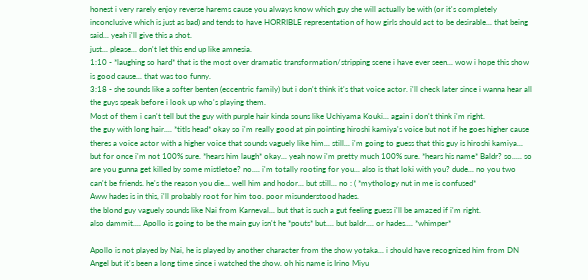honest i very rarely enjoy reverse harems cause you always know which guy she will actually be with (or it's completely inconclusive which is just as bad) and tends to have HORRIBLE representation of how girls should act to be desirable... that being said... yeah i'll give this a shot.
just... please... don't let this end up like amnesia.
1:10 - *laughing so hard* that is the most over dramatic transformation/stripping scene i have ever seen... wow i hope this show is good cause... that was too funny.
3:18 - she sounds like a softer benten (eccentric family) but i don't think it's that voice actor. i'll check later since i wanna hear all the guys speak before i look up who's playing them.
Most of them i can't tell but the guy with purple hair kinda souns like Uchiyama Kouki... again i don't think i'm right.
the guy with long hair.... *titls head* okay so i'm really good at pin pointing hiroshi kamiya's voice but not if he goes higher cause theres a voice actor with a higher voice that sounds vaguely like him... still... i'm going to guess that this guy is hiroshi kamiya... but for once i'm not 100% sure. *hears him laugh* okay... yeah now i'm pretty much 100% sure. *hears his name* Baldr? so..... so are you gunna get killed by some mistletoe? no.... i'm totally rooting for you... also is that loki with you? dude... no you two can't be friends. he's the reason you die... well him and hodor... but still... no : ( *mythology nut in me is confused*
Aww hades is in this, i'll probably root for him too. poor misunderstood hades.
the blond guy vaguely sounds like Nai from Karneval... but that is such a gut feeling guess i'll be amazed if i'm right.
also dammit.... Apollo is going to be the main guy isn't he *pouts* but.... but baldr.... or hades.... *whimper*

Apollo is not played by Nai, he is played by another character from the show yotaka... i should have recognized him from DN Angel but it's been a long time since i watched the show. oh his name is Irino Miyu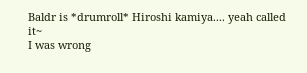Baldr is *drumroll* Hiroshi kamiya.... yeah called it~
I was wrong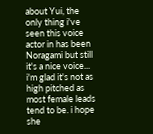about Yui, the only thing i've seen this voice actor in has been Noragami but still it's a nice voice... i'm glad it's not as high pitched as most female leads tend to be. i hope she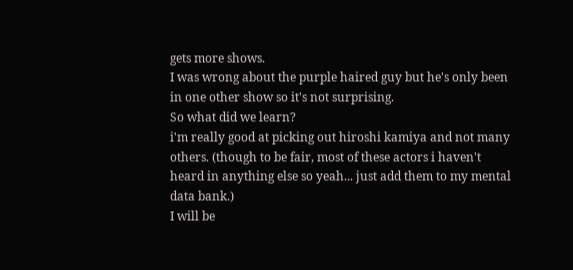gets more shows.
I was wrong about the purple haired guy but he's only been in one other show so it's not surprising.
So what did we learn?
i'm really good at picking out hiroshi kamiya and not many others. (though to be fair, most of these actors i haven't heard in anything else so yeah... just add them to my mental data bank.)
I will be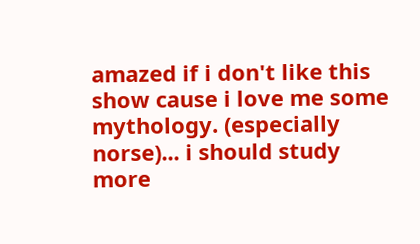amazed if i don't like this show cause i love me some mythology. (especially norse)... i should study more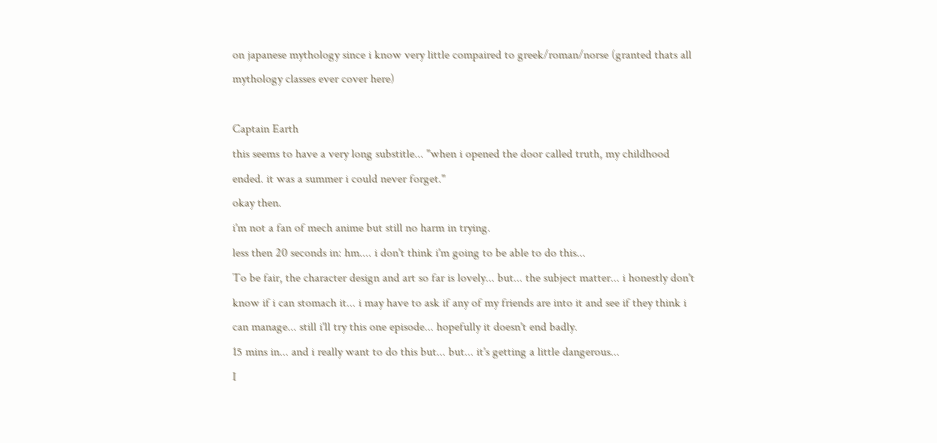on japanese mythology since i know very little compaired to greek/roman/norse (granted thats all mythology classes ever cover here)

Captain Earth
this seems to have a very long substitle... "when i opened the door called truth, my childhood ended. it was a summer i could never forget."
okay then.
i'm not a fan of mech anime but still no harm in trying.
less then 20 seconds in: hm.... i don't think i'm going to be able to do this...
To be fair, the character design and art so far is lovely... but... the subject matter... i honestly don't know if i can stomach it... i may have to ask if any of my friends are into it and see if they think i can manage... still i'll try this one episode... hopefully it doesn't end badly.
15 mins in... and i really want to do this but... but... it's getting a little dangerous...
I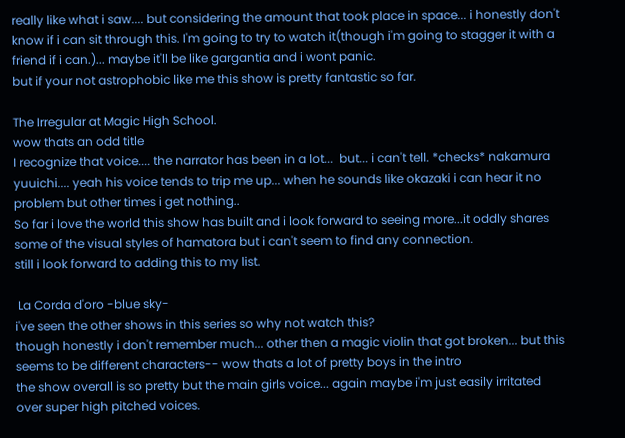really like what i saw.... but considering the amount that took place in space... i honestly don't know if i can sit through this. I'm going to try to watch it(though i'm going to stagger it with a friend if i can.)... maybe it'll be like gargantia and i wont panic.
but if your not astrophobic like me this show is pretty fantastic so far.

The Irregular at Magic High School.
wow thats an odd title
I recognize that voice.... the narrator has been in a lot...  but... i can't tell. *checks* nakamura yuuichi.... yeah his voice tends to trip me up... when he sounds like okazaki i can hear it no problem but other times i get nothing..
So far i love the world this show has built and i look forward to seeing more...it oddly shares some of the visual styles of hamatora but i can't seem to find any connection.
still i look forward to adding this to my list.

 La Corda d'oro -blue sky-
i've seen the other shows in this series so why not watch this?
though honestly i don't remember much... other then a magic violin that got broken... but this seems to be different characters-- wow thats a lot of pretty boys in the intro
the show overall is so pretty but the main girls voice... again maybe i'm just easily irritated over super high pitched voices.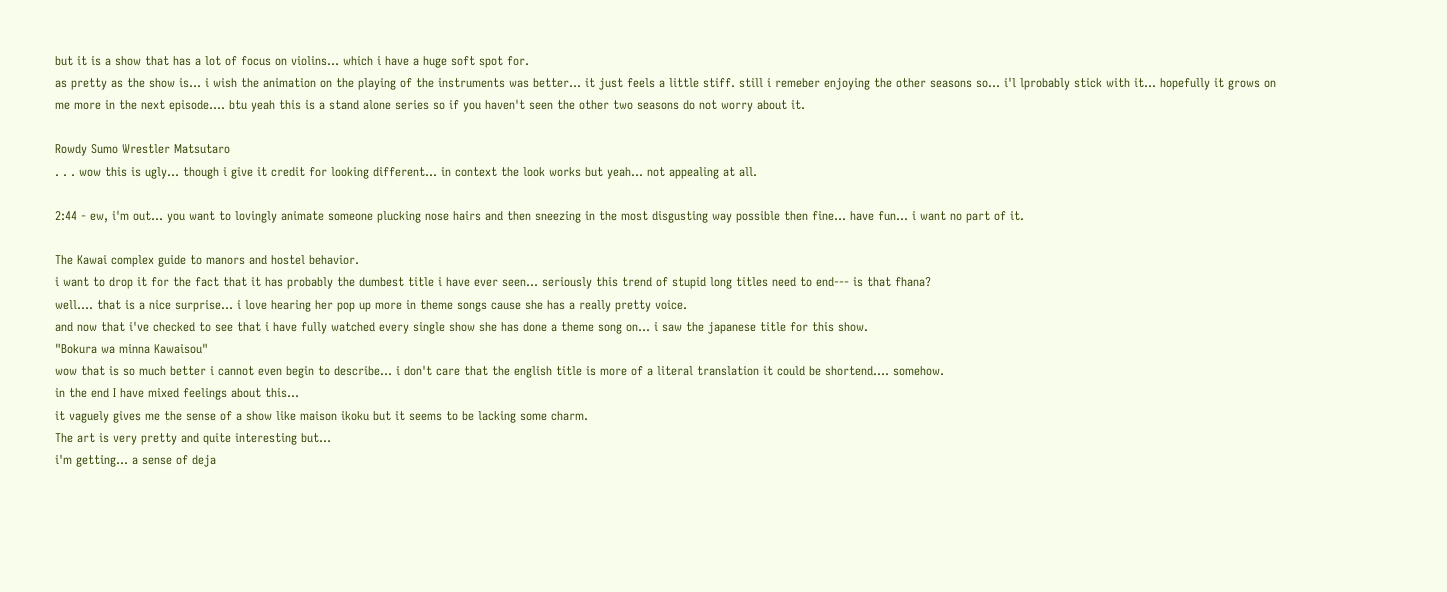but it is a show that has a lot of focus on violins... which i have a huge soft spot for.
as pretty as the show is... i wish the animation on the playing of the instruments was better... it just feels a little stiff. still i remeber enjoying the other seasons so... i'l lprobably stick with it... hopefully it grows on me more in the next episode.... btu yeah this is a stand alone series so if you haven't seen the other two seasons do not worry about it.

Rowdy Sumo Wrestler Matsutaro
. . . wow this is ugly... though i give it credit for looking different... in context the look works but yeah... not appealing at all.

2:44 - ew, i'm out... you want to lovingly animate someone plucking nose hairs and then sneezing in the most disgusting way possible then fine... have fun... i want no part of it.

The Kawai complex guide to manors and hostel behavior.
i want to drop it for the fact that it has probably the dumbest title i have ever seen... seriously this trend of stupid long titles need to end--- is that fhana?
well.... that is a nice surprise... i love hearing her pop up more in theme songs cause she has a really pretty voice.
and now that i've checked to see that i have fully watched every single show she has done a theme song on... i saw the japanese title for this show.
"Bokura wa minna Kawaisou"
wow that is so much better i cannot even begin to describe... i don't care that the english title is more of a literal translation it could be shortend.... somehow.
in the end I have mixed feelings about this...
it vaguely gives me the sense of a show like maison ikoku but it seems to be lacking some charm.
The art is very pretty and quite interesting but...
i'm getting... a sense of deja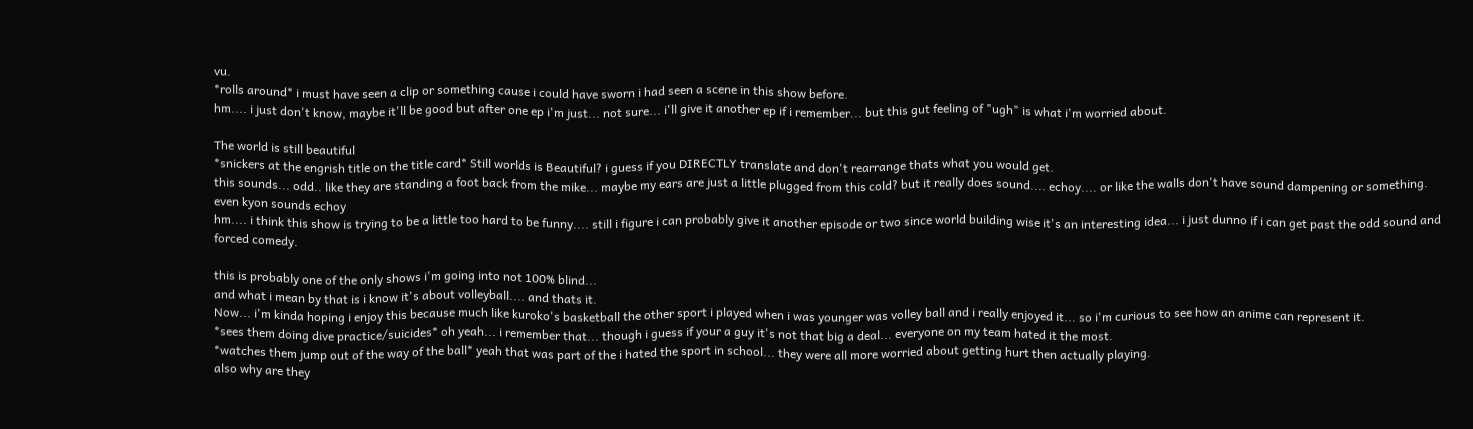vu.
*rolls around* i must have seen a clip or something cause i could have sworn i had seen a scene in this show before.
hm.... i just don't know, maybe it'll be good but after one ep i'm just... not sure... i'll give it another ep if i remember... but this gut feeling of "ugh" is what i'm worried about.

The world is still beautiful
*snickers at the engrish title on the title card* Still worlds is Beautiful? i guess if you DIRECTLY translate and don't rearrange thats what you would get.
this sounds... odd.. like they are standing a foot back from the mike... maybe my ears are just a little plugged from this cold? but it really does sound.... echoy.... or like the walls don't have sound dampening or something.
even kyon sounds echoy
hm.... i think this show is trying to be a little too hard to be funny.... still i figure i can probably give it another episode or two since world building wise it's an interesting idea... i just dunno if i can get past the odd sound and forced comedy.

this is probably one of the only shows i'm going into not 100% blind...
and what i mean by that is i know it's about volleyball.... and thats it.
Now... i'm kinda hoping i enjoy this because much like kuroko's basketball the other sport i played when i was younger was volley ball and i really enjoyed it... so i'm curious to see how an anime can represent it.
*sees them doing dive practice/suicides* oh yeah... i remember that... though i guess if your a guy it's not that big a deal... everyone on my team hated it the most.
*watches them jump out of the way of the ball* yeah that was part of the i hated the sport in school... they were all more worried about getting hurt then actually playing.
also why are they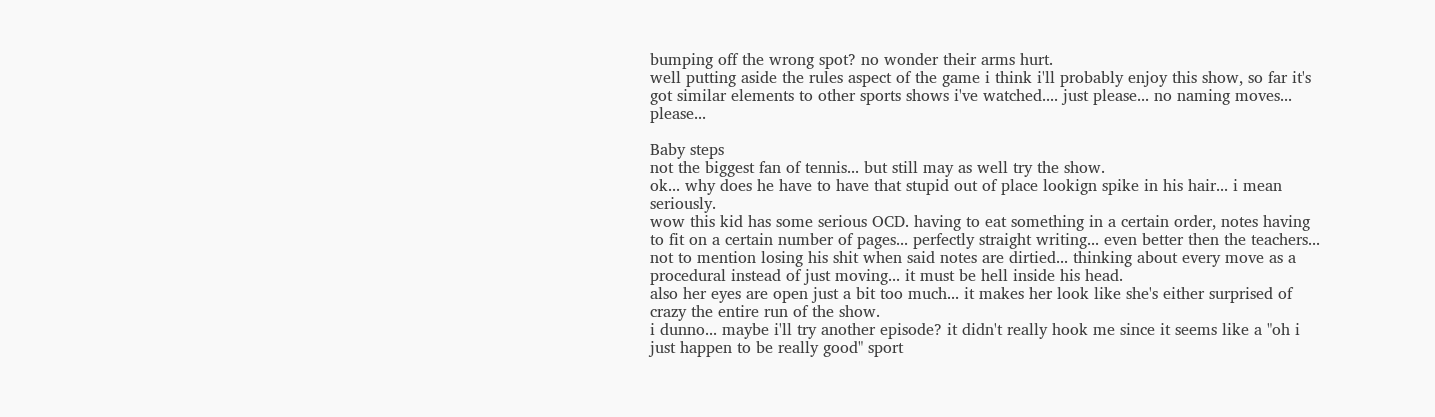bumping off the wrong spot? no wonder their arms hurt.
well putting aside the rules aspect of the game i think i'll probably enjoy this show, so far it's got similar elements to other sports shows i've watched.... just please... no naming moves... please...

Baby steps
not the biggest fan of tennis... but still may as well try the show.
ok... why does he have to have that stupid out of place lookign spike in his hair... i mean seriously.
wow this kid has some serious OCD. having to eat something in a certain order, notes having to fit on a certain number of pages... perfectly straight writing... even better then the teachers... not to mention losing his shit when said notes are dirtied... thinking about every move as a procedural instead of just moving... it must be hell inside his head.
also her eyes are open just a bit too much... it makes her look like she's either surprised of crazy the entire run of the show.
i dunno... maybe i'll try another episode? it didn't really hook me since it seems like a "oh i just happen to be really good" sport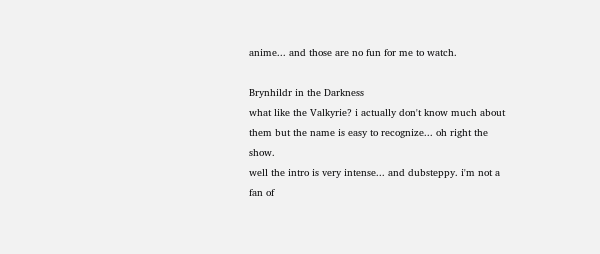anime... and those are no fun for me to watch.

Brynhildr in the Darkness
what like the Valkyrie? i actually don't know much about them but the name is easy to recognize... oh right the show.
well the intro is very intense... and dubsteppy. i'm not a fan of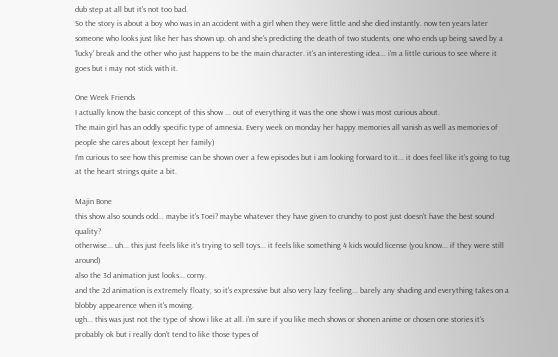dub step at all but it's not too bad.
So the story is about a boy who was in an accident with a girl when they were little and she died instantly. now ten years later someone who looks just like her has shown up. oh and she's predicting the death of two students, one who ends up being saved by a 'lucky' break and the other who just happens to be the main character. it's an interesting idea... i'm a little curious to see where it goes but i may not stick with it.

One Week Friends
I actually know the basic concept of this show ... out of everything it was the one show i was most curious about.
The main girl has an oddly specific type of amnesia. Every week on monday her happy memories all vanish as well as memories of people she cares about (except her family)
I'm curious to see how this premise can be shown over a few episodes but i am looking forward to it... it does feel like it's going to tug at the heart strings quite a bit.

Majin Bone
this show also sounds odd... maybe it's Toei? maybe whatever they have given to crunchy to post just doesn't have the best sound quality?
otherwise... uh... this just feels like it's trying to sell toys... it feels like something 4 kids would license (you know... if they were still around)
also the 3d animation just looks... corny.
and the 2d animation is extremely floaty, so it's expressive but also very lazy feeling... barely any shading and everything takes on a blobby appearence when it's moving.
ugh... this was just not the type of show i like at all. i'm sure if you like mech shows or shonen anime or chosen one stories it's probably ok but i really don't tend to like those types of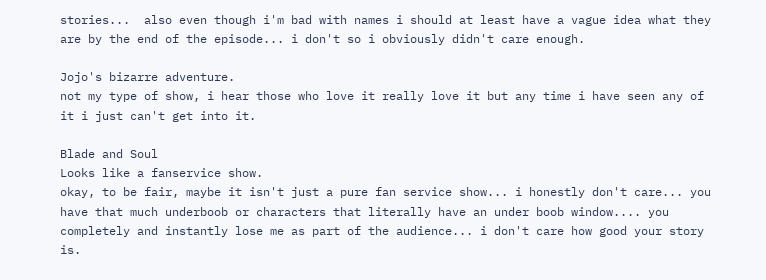stories...  also even though i'm bad with names i should at least have a vague idea what they are by the end of the episode... i don't so i obviously didn't care enough.

Jojo's bizarre adventure.
not my type of show, i hear those who love it really love it but any time i have seen any of it i just can't get into it.

Blade and Soul
Looks like a fanservice show.
okay, to be fair, maybe it isn't just a pure fan service show... i honestly don't care... you have that much underboob or characters that literally have an under boob window.... you completely and instantly lose me as part of the audience... i don't care how good your story is.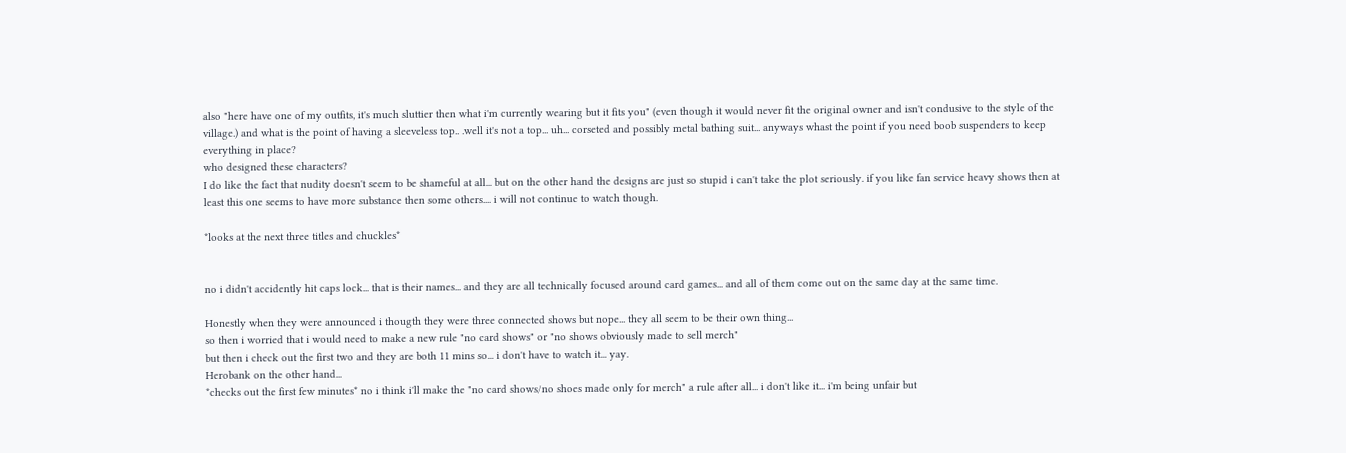also "here have one of my outfits, it's much sluttier then what i'm currently wearing but it fits you" (even though it would never fit the original owner and isn't condusive to the style of the village.) and what is the point of having a sleeveless top.. .well it's not a top... uh... corseted and possibly metal bathing suit... anyways whast the point if you need boob suspenders to keep everything in place?
who designed these characters?
I do like the fact that nudity doesn't seem to be shameful at all... but on the other hand the designs are just so stupid i can't take the plot seriously. if you like fan service heavy shows then at least this one seems to have more substance then some others.... i will not continue to watch though.

*looks at the next three titles and chuckles*


no i didn't accidently hit caps lock... that is their names... and they are all technically focused around card games... and all of them come out on the same day at the same time.

Honestly when they were announced i thougth they were three connected shows but nope... they all seem to be their own thing...
so then i worried that i would need to make a new rule "no card shows" or "no shows obviously made to sell merch"
but then i check out the first two and they are both 11 mins so... i don't have to watch it... yay.
Herobank on the other hand...
*checks out the first few minutes* no i think i'll make the "no card shows/no shoes made only for merch" a rule after all... i don't like it... i'm being unfair but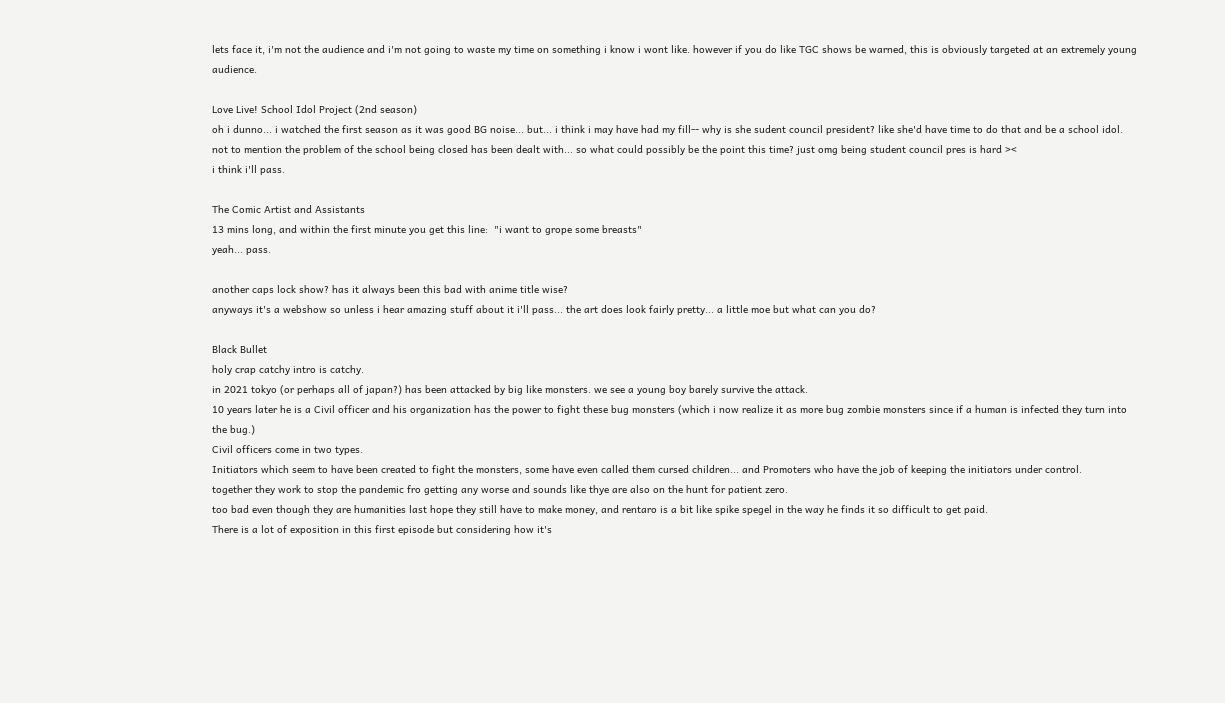lets face it, i'm not the audience and i'm not going to waste my time on something i know i wont like. however if you do like TGC shows be warned, this is obviously targeted at an extremely young audience.

Love Live! School Idol Project (2nd season)
oh i dunno... i watched the first season as it was good BG noise... but... i think i may have had my fill-- why is she sudent council president? like she'd have time to do that and be a school idol.
not to mention the problem of the school being closed has been dealt with... so what could possibly be the point this time? just omg being student council pres is hard ><
i think i'll pass.

The Comic Artist and Assistants
13 mins long, and within the first minute you get this line:  "i want to grope some breasts"
yeah... pass.

another caps lock show? has it always been this bad with anime title wise?
anyways it's a webshow so unless i hear amazing stuff about it i'll pass... the art does look fairly pretty... a little moe but what can you do?

Black Bullet
holy crap catchy intro is catchy.
in 2021 tokyo (or perhaps all of japan?) has been attacked by big like monsters. we see a young boy barely survive the attack.
10 years later he is a Civil officer and his organization has the power to fight these bug monsters (which i now realize it as more bug zombie monsters since if a human is infected they turn into the bug.)
Civil officers come in two types.
Initiators which seem to have been created to fight the monsters, some have even called them cursed children... and Promoters who have the job of keeping the initiators under control.
together they work to stop the pandemic fro getting any worse and sounds like thye are also on the hunt for patient zero.
too bad even though they are humanities last hope they still have to make money, and rentaro is a bit like spike spegel in the way he finds it so difficult to get paid.
There is a lot of exposition in this first episode but considering how it's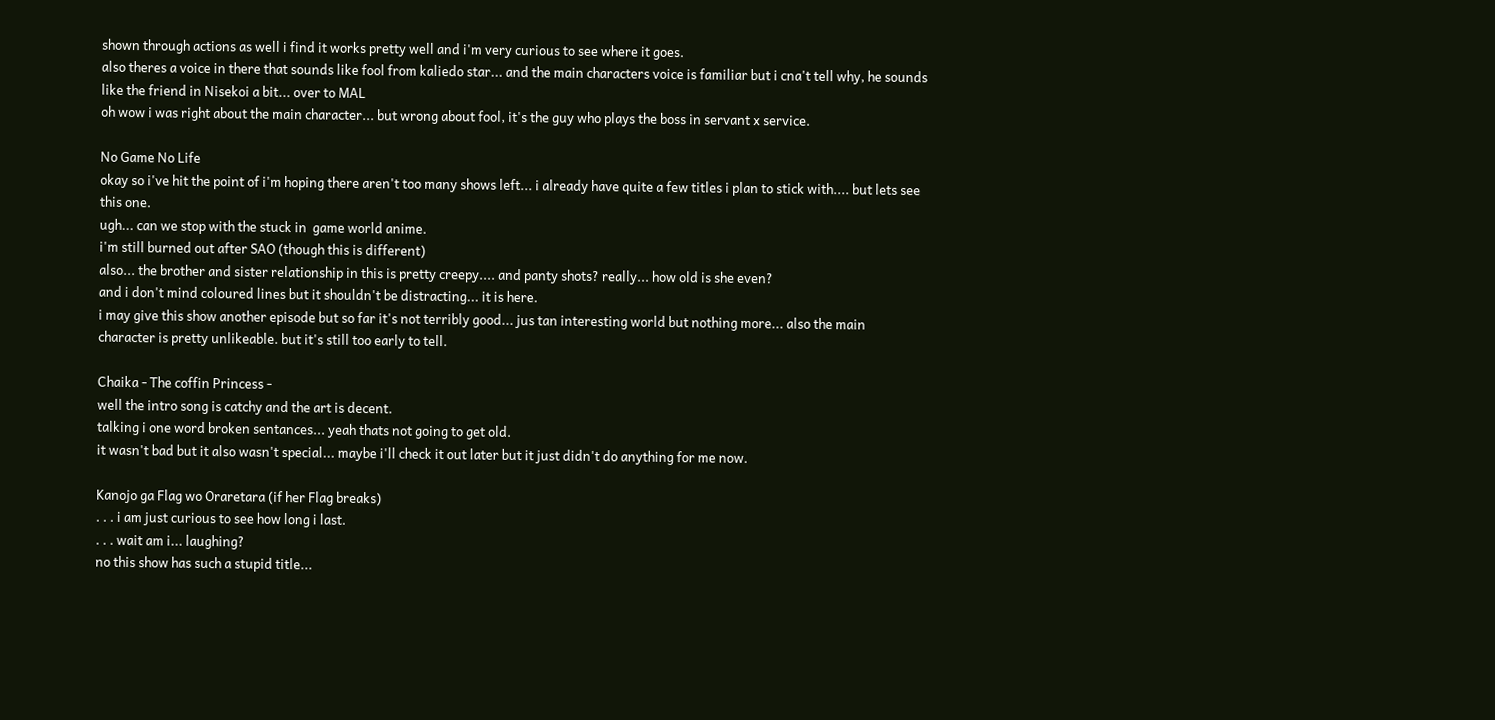shown through actions as well i find it works pretty well and i'm very curious to see where it goes.
also theres a voice in there that sounds like fool from kaliedo star... and the main characters voice is familiar but i cna't tell why, he sounds like the friend in Nisekoi a bit... over to MAL
oh wow i was right about the main character... but wrong about fool, it's the guy who plays the boss in servant x service.

No Game No Life
okay so i've hit the point of i'm hoping there aren't too many shows left... i already have quite a few titles i plan to stick with.... but lets see this one.
ugh... can we stop with the stuck in  game world anime.
i'm still burned out after SAO (though this is different)
also... the brother and sister relationship in this is pretty creepy.... and panty shots? really... how old is she even?
and i don't mind coloured lines but it shouldn't be distracting... it is here.
i may give this show another episode but so far it's not terribly good... jus tan interesting world but nothing more... also the main character is pretty unlikeable. but it's still too early to tell.

Chaika - The coffin Princess -
well the intro song is catchy and the art is decent.
talking i one word broken sentances... yeah thats not going to get old.
it wasn't bad but it also wasn't special... maybe i'll check it out later but it just didn't do anything for me now.

Kanojo ga Flag wo Oraretara (if her Flag breaks)
. . . i am just curious to see how long i last.
. . . wait am i... laughing?
no this show has such a stupid title...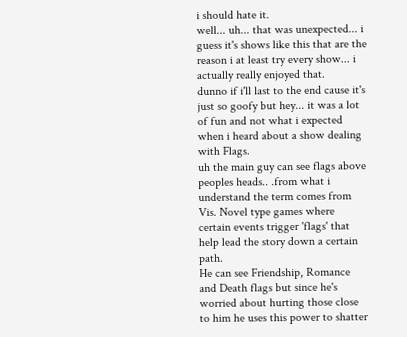i should hate it.
well... uh... that was unexpected... i guess it's shows like this that are the reason i at least try every show... i actually really enjoyed that.
dunno if i'll last to the end cause it's just so goofy but hey... it was a lot of fun and not what i expected when i heard about a show dealing with Flags.
uh the main guy can see flags above peoples heads.. .from what i understand the term comes from Vis. Novel type games where certain events trigger 'flags' that help lead the story down a certain path.
He can see Friendship, Romance and Death flags but since he's worried about hurting those close to him he uses this power to shatter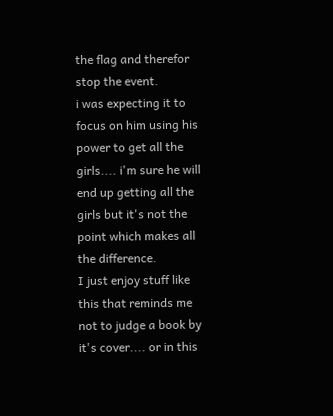the flag and therefor stop the event.
i was expecting it to focus on him using his power to get all the girls.... i'm sure he will end up getting all the girls but it's not the point which makes all the difference.
I just enjoy stuff like this that reminds me not to judge a book by it's cover.... or in this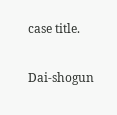case title.

Dai-shogun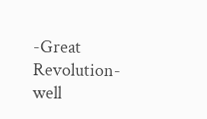-Great Revolution-
well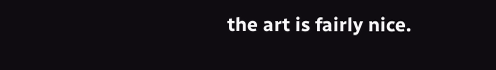the art is fairly nice.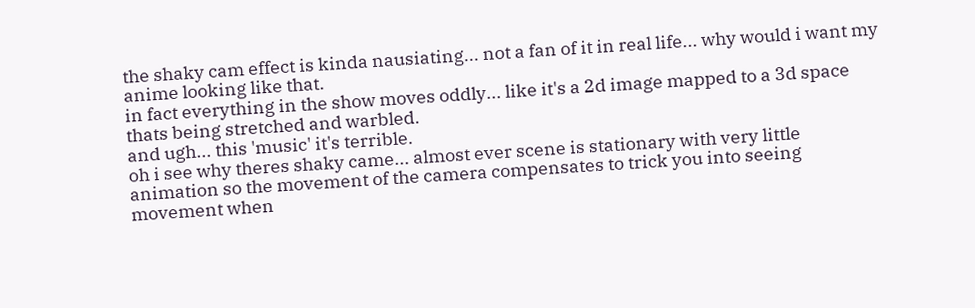the shaky cam effect is kinda nausiating... not a fan of it in real life... why would i want my anime looking like that.
in fact everything in the show moves oddly... like it's a 2d image mapped to a 3d space thats being stretched and warbled.
and ugh... this 'music' it's terrible.
oh i see why theres shaky came... almost ever scene is stationary with very little animation so the movement of the camera compensates to trick you into seeing movement when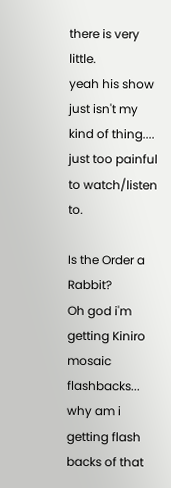there is very little.
yeah his show just isn't my kind of thing.... just too painful to watch/listen to.

Is the Order a Rabbit?
Oh god i'm getting Kiniro mosaic flashbacks... why am i getting flash backs of that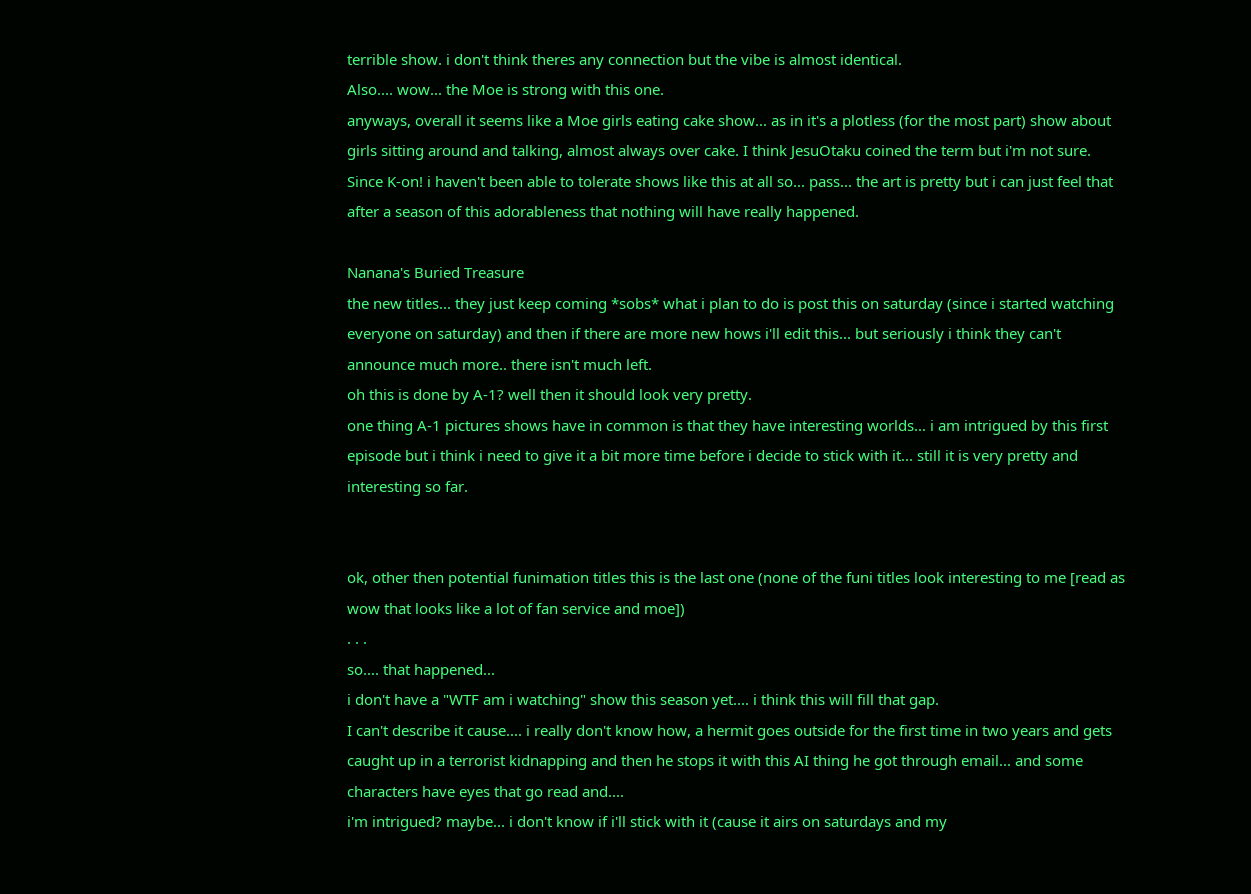terrible show. i don't think theres any connection but the vibe is almost identical.
Also.... wow... the Moe is strong with this one.
anyways, overall it seems like a Moe girls eating cake show... as in it's a plotless (for the most part) show about girls sitting around and talking, almost always over cake. I think JesuOtaku coined the term but i'm not sure.
Since K-on! i haven't been able to tolerate shows like this at all so... pass... the art is pretty but i can just feel that after a season of this adorableness that nothing will have really happened.

Nanana's Buried Treasure
the new titles... they just keep coming *sobs* what i plan to do is post this on saturday (since i started watching everyone on saturday) and then if there are more new hows i'll edit this... but seriously i think they can't announce much more.. there isn't much left.
oh this is done by A-1? well then it should look very pretty.
one thing A-1 pictures shows have in common is that they have interesting worlds... i am intrigued by this first episode but i think i need to give it a bit more time before i decide to stick with it... still it is very pretty and interesting so far.


ok, other then potential funimation titles this is the last one (none of the funi titles look interesting to me [read as wow that looks like a lot of fan service and moe])
. . .
so.... that happened...
i don't have a "WTF am i watching" show this season yet.... i think this will fill that gap.
I can't describe it cause.... i really don't know how, a hermit goes outside for the first time in two years and gets caught up in a terrorist kidnapping and then he stops it with this AI thing he got through email... and some characters have eyes that go read and....
i'm intrigued? maybe... i don't know if i'll stick with it (cause it airs on saturdays and my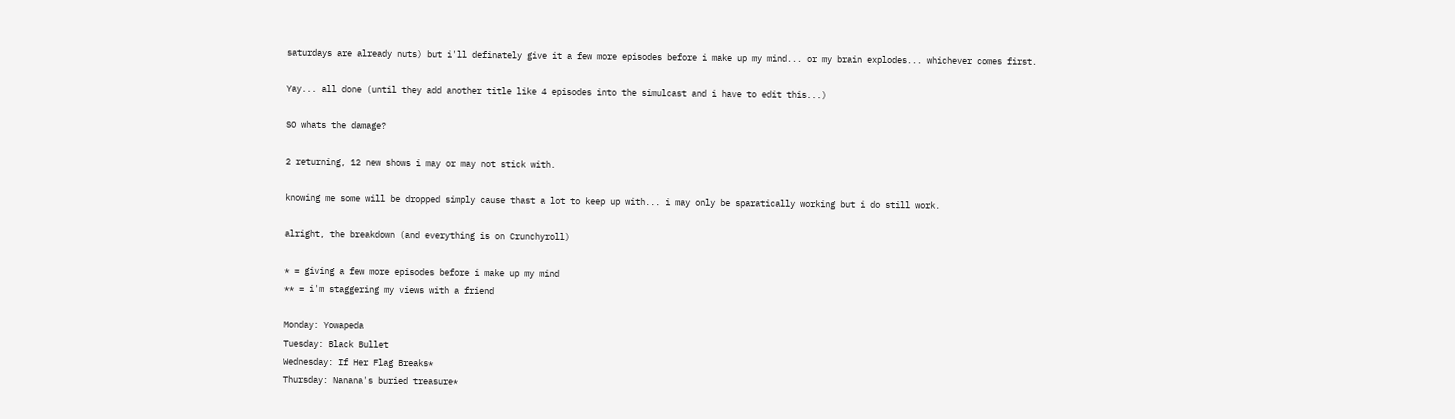saturdays are already nuts) but i'll definately give it a few more episodes before i make up my mind... or my brain explodes... whichever comes first.

Yay... all done (until they add another title like 4 episodes into the simulcast and i have to edit this...)

SO whats the damage?

2 returning, 12 new shows i may or may not stick with.

knowing me some will be dropped simply cause thast a lot to keep up with... i may only be sparatically working but i do still work.

alright, the breakdown (and everything is on Crunchyroll)

* = giving a few more episodes before i make up my mind
** = i'm staggering my views with a friend

Monday: Yowapeda
Tuesday: Black Bullet
Wednesday: If Her Flag Breaks*
Thursday: Nanana's buried treasure*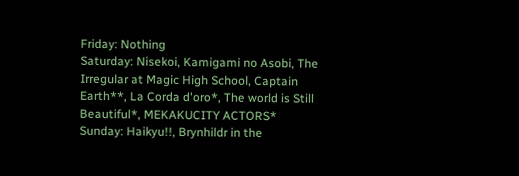Friday: Nothing
Saturday: Nisekoi, Kamigami no Asobi, The Irregular at Magic High School, Captain Earth**, La Corda d'oro*, The world is Still Beautiful*, MEKAKUCITY ACTORS*
Sunday: Haikyu!!, Brynhildr in the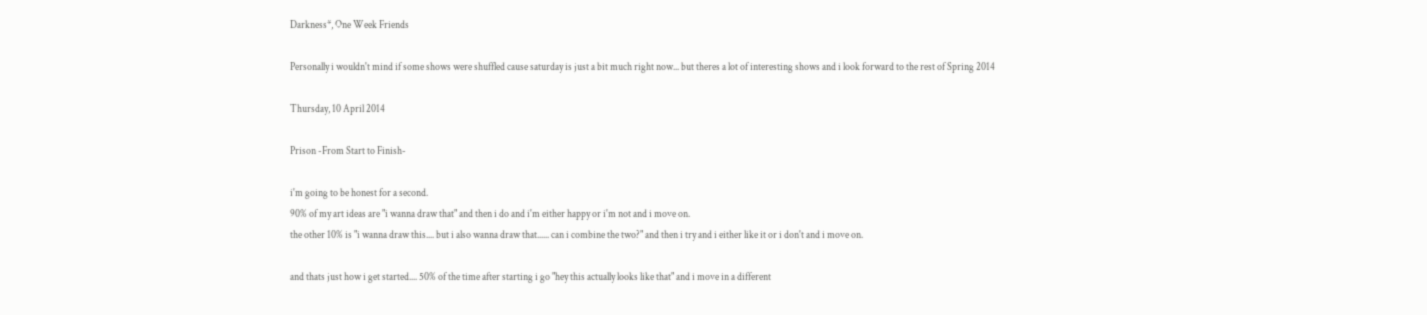Darkness*, One Week Friends

Personally i wouldn't mind if some shows were shuffled cause saturday is just a bit much right now... but theres a lot of interesting shows and i look forward to the rest of Spring 2014

Thursday, 10 April 2014

Prison -From Start to Finish-

i'm going to be honest for a second.
90% of my art ideas are "i wanna draw that" and then i do and i'm either happy or i'm not and i move on.
the other 10% is "i wanna draw this.... but i also wanna draw that...... can i combine the two?" and then i try and i either like it or i don't and i move on.

and thats just how i get started.... 50% of the time after starting i go "hey this actually looks like that" and i move in a different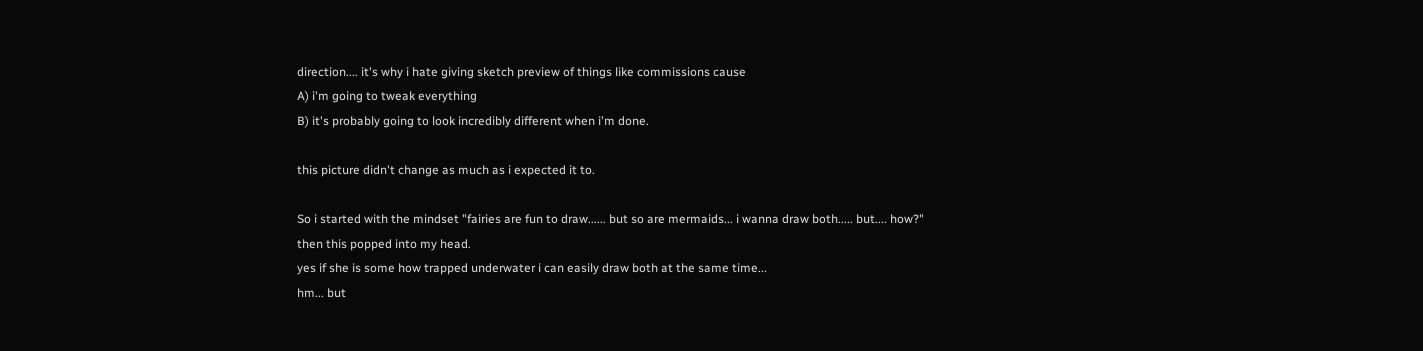direction.... it's why i hate giving sketch preview of things like commissions cause
A) i'm going to tweak everything
B) it's probably going to look incredibly different when i'm done.

this picture didn't change as much as i expected it to.

So i started with the mindset "fairies are fun to draw...... but so are mermaids... i wanna draw both..... but.... how?"
then this popped into my head.
yes if she is some how trapped underwater i can easily draw both at the same time...
hm... but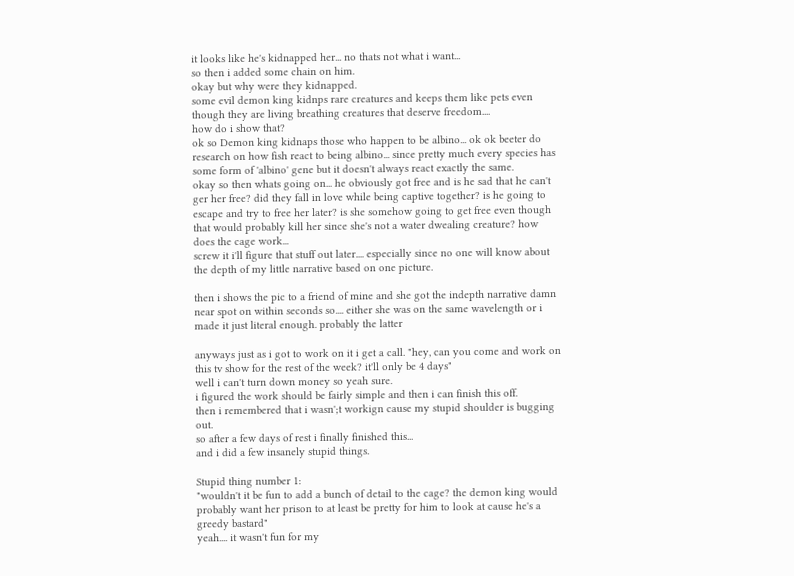it looks like he's kidnapped her... no thats not what i want...
so then i added some chain on him.
okay but why were they kidnapped.
some evil demon king kidnps rare creatures and keeps them like pets even though they are living breathing creatures that deserve freedom....
how do i show that?
ok so Demon king kidnaps those who happen to be albino... ok ok beeter do research on how fish react to being albino... since pretty much every species has some form of 'albino' gene but it doesn't always react exactly the same.
okay so then whats going on... he obviously got free and is he sad that he can't ger her free? did they fall in love while being captive together? is he going to escape and try to free her later? is she somehow going to get free even though that would probably kill her since she's not a water dwealing creature? how does the cage work...
screw it i'll figure that stuff out later.... especially since no one will know about the depth of my little narrative based on one picture.

then i shows the pic to a friend of mine and she got the indepth narrative damn near spot on within seconds so.... either she was on the same wavelength or i made it just literal enough. probably the latter

anyways just as i got to work on it i get a call. "hey, can you come and work on this tv show for the rest of the week? it'll only be 4 days"
well i can't turn down money so yeah sure.
i figured the work should be fairly simple and then i can finish this off.
then i remembered that i wasn';t workign cause my stupid shoulder is bugging out.
so after a few days of rest i finally finished this...
and i did a few insanely stupid things.

Stupid thing number 1:
"wouldn't it be fun to add a bunch of detail to the cage? the demon king would probably want her prison to at least be pretty for him to look at cause he's a greedy bastard"
yeah.... it wasn't fun for my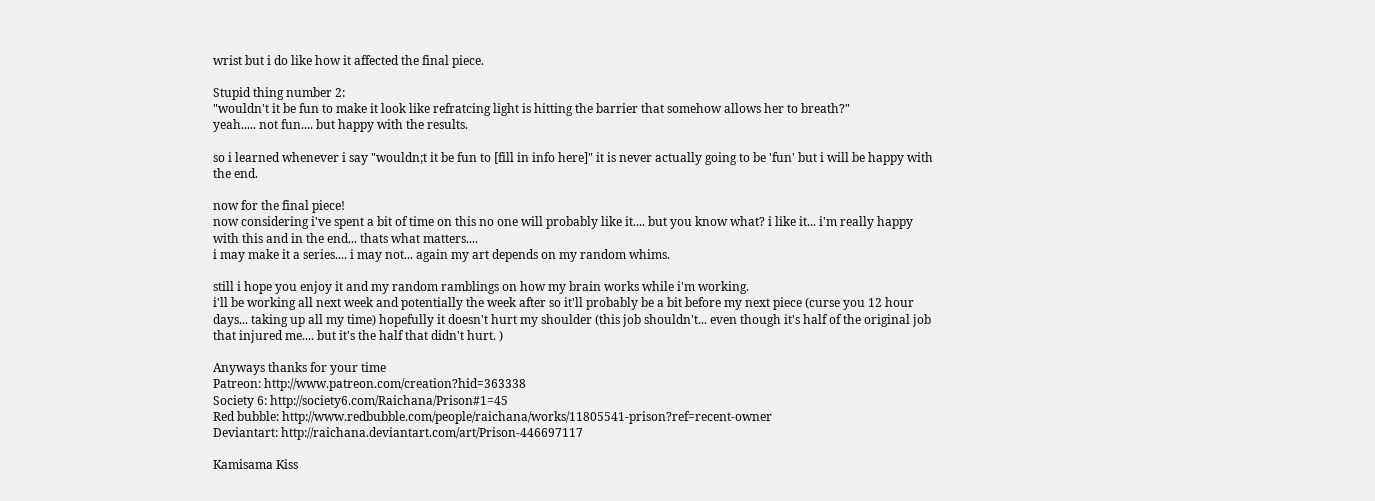wrist but i do like how it affected the final piece.

Stupid thing number 2:
"wouldn't it be fun to make it look like refratcing light is hitting the barrier that somehow allows her to breath?"
yeah..... not fun.... but happy with the results.

so i learned whenever i say "wouldn;t it be fun to [fill in info here]" it is never actually going to be 'fun' but i will be happy with the end.

now for the final piece!
now considering i've spent a bit of time on this no one will probably like it.... but you know what? i like it... i'm really happy with this and in the end... thats what matters....
i may make it a series.... i may not... again my art depends on my random whims.

still i hope you enjoy it and my random ramblings on how my brain works while i'm working.
i'll be working all next week and potentially the week after so it'll probably be a bit before my next piece (curse you 12 hour days... taking up all my time) hopefully it doesn't hurt my shoulder (this job shouldn't... even though it's half of the original job that injured me.... but it's the half that didn't hurt. )

Anyways thanks for your time
Patreon: http://www.patreon.com/creation?hid=363338
Society 6: http://society6.com/Raichana/Prison#1=45
Red bubble: http://www.redbubble.com/people/raichana/works/11805541-prison?ref=recent-owner
Deviantart: http://raichana.deviantart.com/art/Prison-446697117

Kamisama Kiss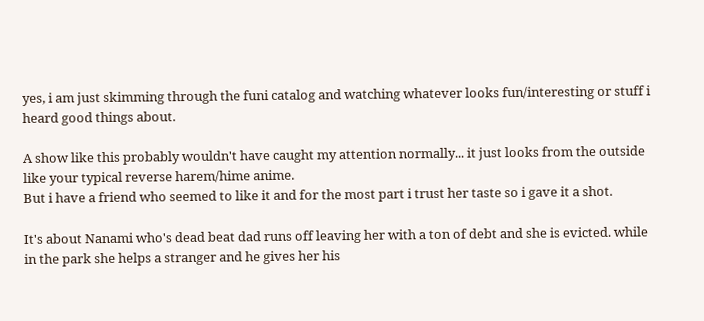yes, i am just skimming through the funi catalog and watching whatever looks fun/interesting or stuff i heard good things about.

A show like this probably wouldn't have caught my attention normally... it just looks from the outside like your typical reverse harem/hime anime.
But i have a friend who seemed to like it and for the most part i trust her taste so i gave it a shot.

It's about Nanami who's dead beat dad runs off leaving her with a ton of debt and she is evicted. while in the park she helps a stranger and he gives her his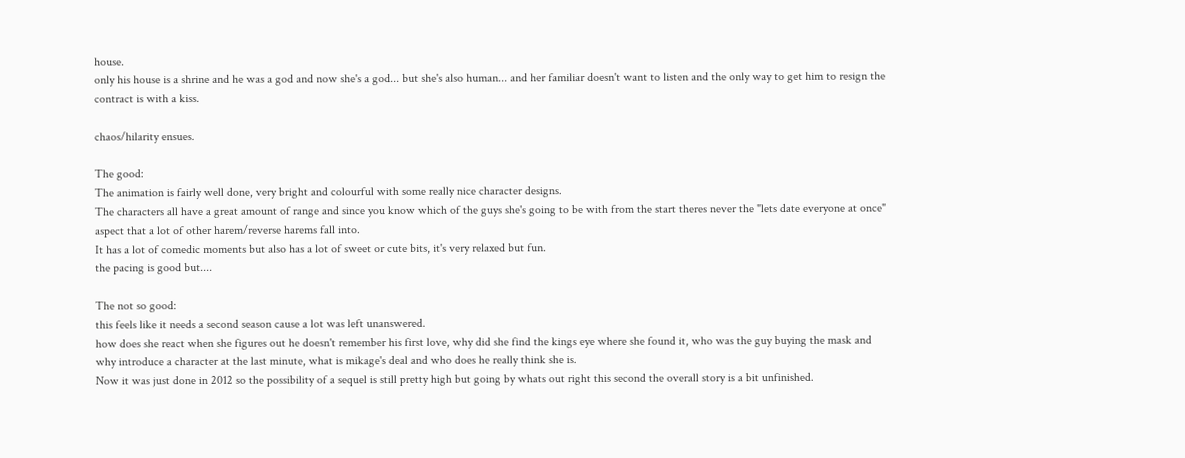house.
only his house is a shrine and he was a god and now she's a god... but she's also human... and her familiar doesn't want to listen and the only way to get him to resign the contract is with a kiss.

chaos/hilarity ensues.

The good:
The animation is fairly well done, very bright and colourful with some really nice character designs.
The characters all have a great amount of range and since you know which of the guys she's going to be with from the start theres never the "lets date everyone at once" aspect that a lot of other harem/reverse harems fall into.
It has a lot of comedic moments but also has a lot of sweet or cute bits, it's very relaxed but fun.
the pacing is good but....

The not so good:
this feels like it needs a second season cause a lot was left unanswered.
how does she react when she figures out he doesn't remember his first love, why did she find the kings eye where she found it, who was the guy buying the mask and why introduce a character at the last minute, what is mikage's deal and who does he really think she is.
Now it was just done in 2012 so the possibility of a sequel is still pretty high but going by whats out right this second the overall story is a bit unfinished.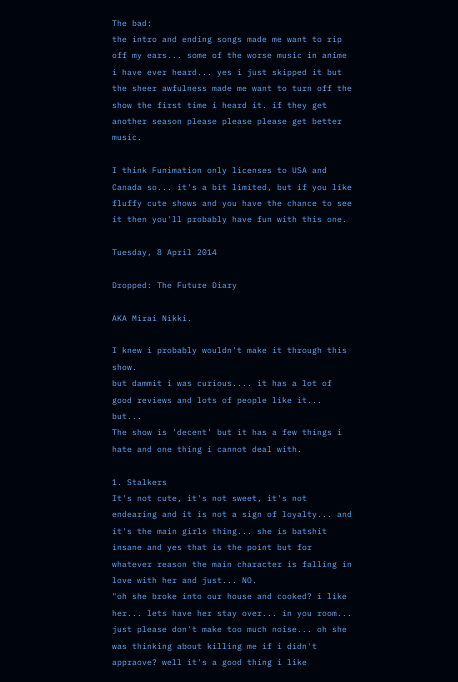The bad:
the intro and ending songs made me want to rip off my ears... some of the worse music in anime i have ever heard... yes i just skipped it but the sheer awfulness made me want to turn off the show the first time i heard it. if they get another season please please please get better music.

I think Funimation only licenses to USA and Canada so... it's a bit limited, but if you like fluffy cute shows and you have the chance to see it then you'll probably have fun with this one.

Tuesday, 8 April 2014

Dropped: The Future Diary

AKA Mirai Nikki.

I knew i probably wouldn't make it through this show.
but dammit i was curious.... it has a lot of good reviews and lots of people like it... but...
The show is 'decent' but it has a few things i hate and one thing i cannot deal with.

1. Stalkers
It's not cute, it's not sweet, it's not endearing and it is not a sign of loyalty... and it's the main girls thing... she is batshit insane and yes that is the point but for whatever reason the main character is falling in love with her and just... NO.
"oh she broke into our house and cooked? i like her... lets have her stay over... in you room... just please don't make too much noise... oh she was thinking about killing me if i didn't appraove? well it's a good thing i like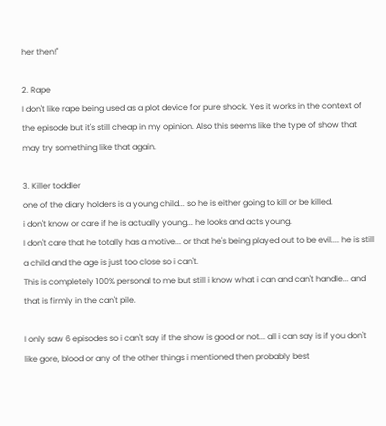her then!"

2. Rape
I don't like rape being used as a plot device for pure shock. Yes it works in the context of the episode but it's still cheap in my opinion. Also this seems like the type of show that may try something like that again.

3. Killer toddler
one of the diary holders is a young child... so he is either going to kill or be killed.
i don't know or care if he is actually young... he looks and acts young.
I don't care that he totally has a motive... or that he's being played out to be evil.... he is still a child and the age is just too close so i can't.
This is completely 100% personal to me but still i know what i can and can't handle... and that is firmly in the can't pile.

I only saw 6 episodes so i can't say if the show is good or not... all i can say is if you don't like gore, blood or any of the other things i mentioned then probably best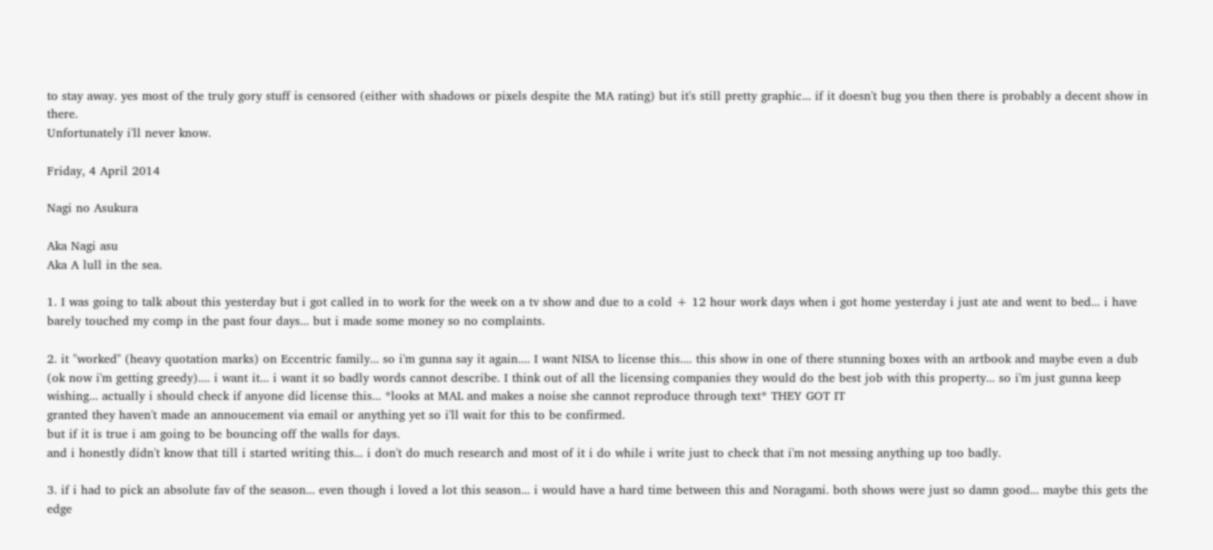to stay away. yes most of the truly gory stuff is censored (either with shadows or pixels despite the MA rating) but it's still pretty graphic... if it doesn't bug you then there is probably a decent show in there.
Unfortunately i'll never know.

Friday, 4 April 2014

Nagi no Asukura

Aka Nagi asu
Aka A lull in the sea.

1. I was going to talk about this yesterday but i got called in to work for the week on a tv show and due to a cold + 12 hour work days when i got home yesterday i just ate and went to bed... i have barely touched my comp in the past four days... but i made some money so no complaints.

2. it "worked" (heavy quotation marks) on Eccentric family... so i'm gunna say it again.... I want NISA to license this.... this show in one of there stunning boxes with an artbook and maybe even a dub (ok now i'm getting greedy).... i want it... i want it so badly words cannot describe. I think out of all the licensing companies they would do the best job with this property... so i'm just gunna keep wishing... actually i should check if anyone did license this... *looks at MAL and makes a noise she cannot reproduce through text* THEY GOT IT
granted they haven't made an annoucement via email or anything yet so i'll wait for this to be confirmed.
but if it is true i am going to be bouncing off the walls for days.
and i honestly didn't know that till i started writing this... i don't do much research and most of it i do while i write just to check that i'm not messing anything up too badly.

3. if i had to pick an absolute fav of the season... even though i loved a lot this season... i would have a hard time between this and Noragami. both shows were just so damn good... maybe this gets the edge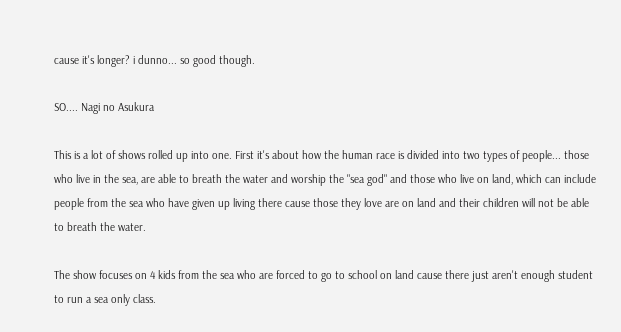cause it's longer? i dunno... so good though.

SO.... Nagi no Asukura

This is a lot of shows rolled up into one. First it's about how the human race is divided into two types of people... those who live in the sea, are able to breath the water and worship the "sea god" and those who live on land, which can include people from the sea who have given up living there cause those they love are on land and their children will not be able to breath the water.

The show focuses on 4 kids from the sea who are forced to go to school on land cause there just aren't enough student to run a sea only class.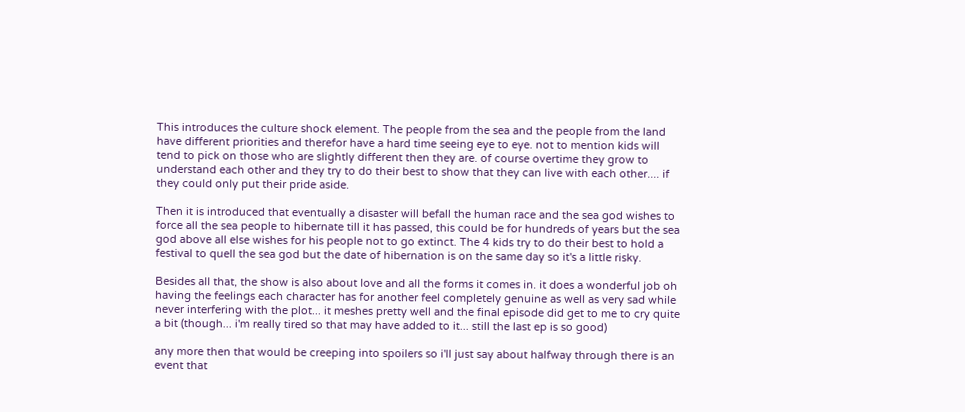This introduces the culture shock element. The people from the sea and the people from the land have different priorities and therefor have a hard time seeing eye to eye. not to mention kids will tend to pick on those who are slightly different then they are. of course overtime they grow to understand each other and they try to do their best to show that they can live with each other.... if they could only put their pride aside.

Then it is introduced that eventually a disaster will befall the human race and the sea god wishes to force all the sea people to hibernate till it has passed, this could be for hundreds of years but the sea god above all else wishes for his people not to go extinct. The 4 kids try to do their best to hold a festival to quell the sea god but the date of hibernation is on the same day so it's a little risky.

Besides all that, the show is also about love and all the forms it comes in. it does a wonderful job oh having the feelings each character has for another feel completely genuine as well as very sad while never interfering with the plot... it meshes pretty well and the final episode did get to me to cry quite a bit (though... i'm really tired so that may have added to it... still the last ep is so good)

any more then that would be creeping into spoilers so i'll just say about halfway through there is an event that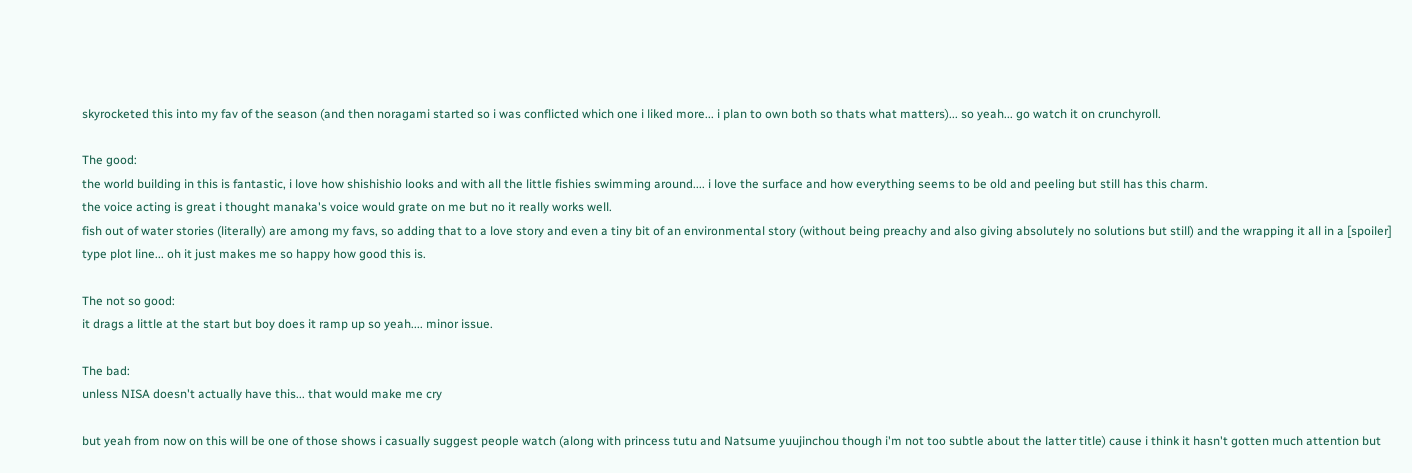skyrocketed this into my fav of the season (and then noragami started so i was conflicted which one i liked more... i plan to own both so thats what matters)... so yeah... go watch it on crunchyroll.

The good:
the world building in this is fantastic, i love how shishishio looks and with all the little fishies swimming around.... i love the surface and how everything seems to be old and peeling but still has this charm.
the voice acting is great i thought manaka's voice would grate on me but no it really works well.
fish out of water stories (literally) are among my favs, so adding that to a love story and even a tiny bit of an environmental story (without being preachy and also giving absolutely no solutions but still) and the wrapping it all in a [spoiler] type plot line... oh it just makes me so happy how good this is.

The not so good:
it drags a little at the start but boy does it ramp up so yeah.... minor issue.

The bad:
unless NISA doesn't actually have this... that would make me cry

but yeah from now on this will be one of those shows i casually suggest people watch (along with princess tutu and Natsume yuujinchou though i'm not too subtle about the latter title) cause i think it hasn't gotten much attention but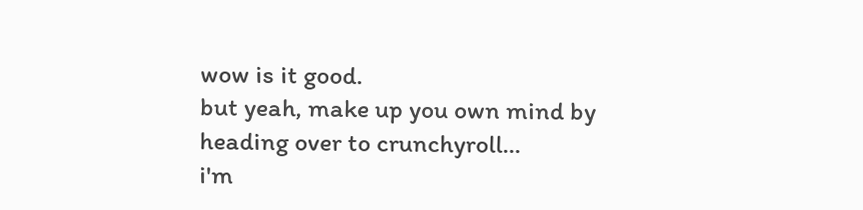wow is it good.
but yeah, make up you own mind by heading over to crunchyroll...
i'm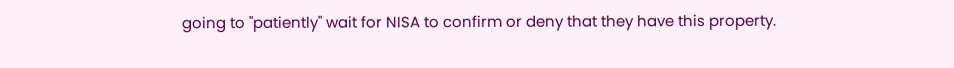going to "patiently" wait for NISA to confirm or deny that they have this property.